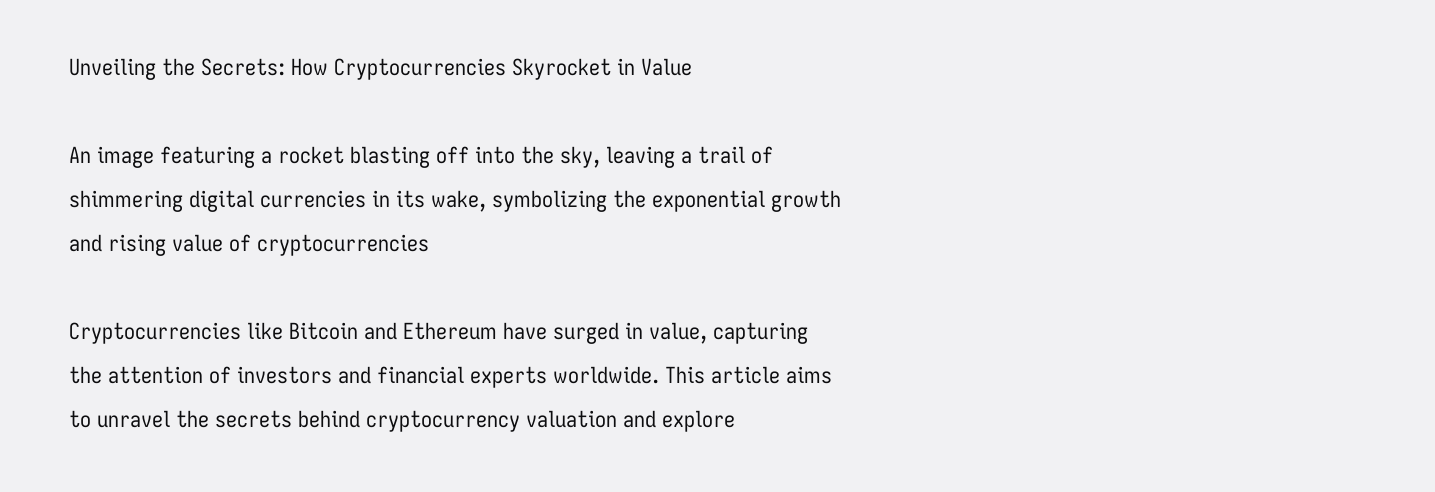Unveiling the Secrets: How Cryptocurrencies Skyrocket in Value

An image featuring a rocket blasting off into the sky, leaving a trail of shimmering digital currencies in its wake, symbolizing the exponential growth and rising value of cryptocurrencies

Cryptocurrencies like Bitcoin and Ethereum have surged in value, capturing the attention of investors and financial experts worldwide. This article aims to unravel the secrets behind cryptocurrency valuation and explore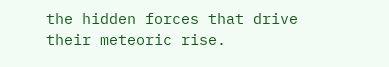the hidden forces that drive their meteoric rise.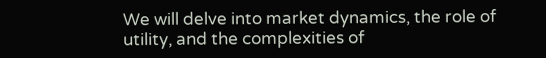We will delve into market dynamics, the role of utility, and the complexities of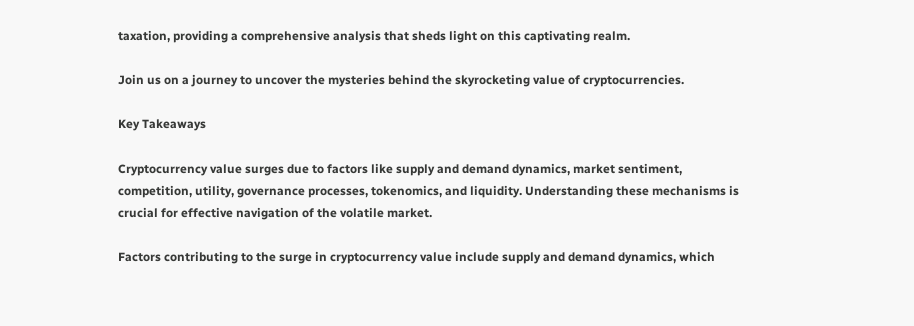taxation, providing a comprehensive analysis that sheds light on this captivating realm.

Join us on a journey to uncover the mysteries behind the skyrocketing value of cryptocurrencies.

Key Takeaways

Cryptocurrency value surges due to factors like supply and demand dynamics, market sentiment, competition, utility, governance processes, tokenomics, and liquidity. Understanding these mechanisms is crucial for effective navigation of the volatile market.

Factors contributing to the surge in cryptocurrency value include supply and demand dynamics, which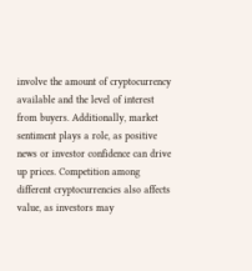involve the amount of cryptocurrency available and the level of interest from buyers. Additionally, market sentiment plays a role, as positive news or investor confidence can drive up prices. Competition among different cryptocurrencies also affects value, as investors may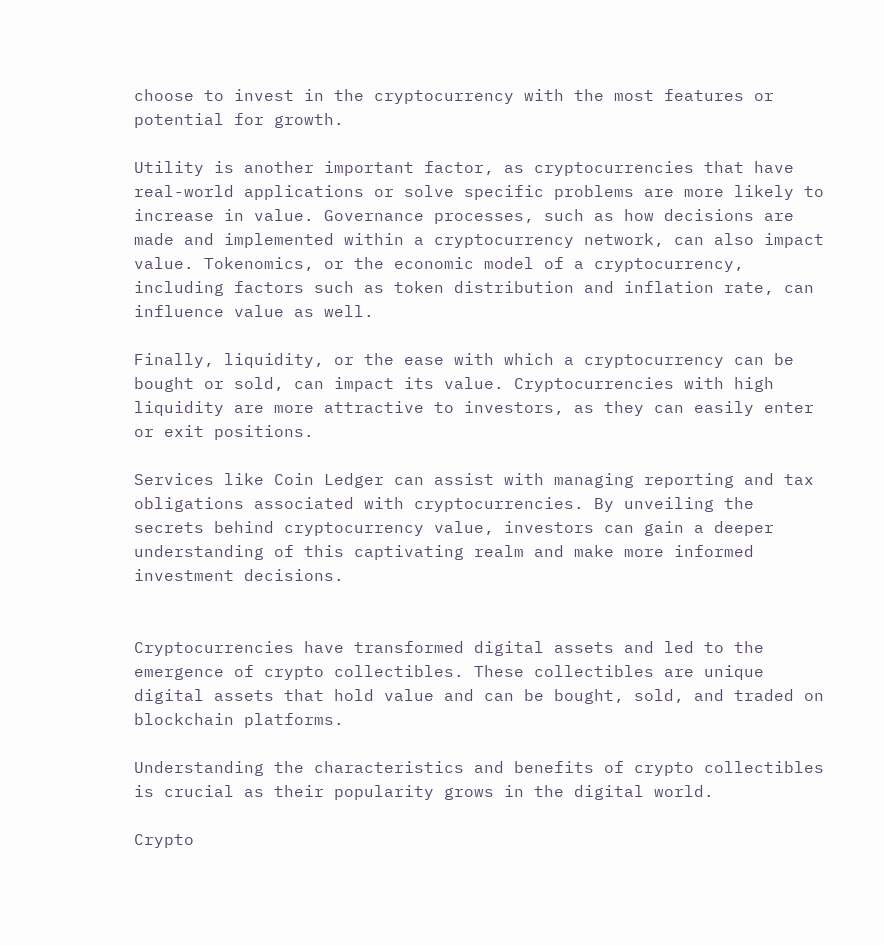choose to invest in the cryptocurrency with the most features or potential for growth.

Utility is another important factor, as cryptocurrencies that have real-world applications or solve specific problems are more likely to increase in value. Governance processes, such as how decisions are made and implemented within a cryptocurrency network, can also impact value. Tokenomics, or the economic model of a cryptocurrency, including factors such as token distribution and inflation rate, can influence value as well.

Finally, liquidity, or the ease with which a cryptocurrency can be bought or sold, can impact its value. Cryptocurrencies with high liquidity are more attractive to investors, as they can easily enter or exit positions.

Services like Coin Ledger can assist with managing reporting and tax obligations associated with cryptocurrencies. By unveiling the secrets behind cryptocurrency value, investors can gain a deeper understanding of this captivating realm and make more informed investment decisions.


Cryptocurrencies have transformed digital assets and led to the emergence of crypto collectibles. These collectibles are unique digital assets that hold value and can be bought, sold, and traded on blockchain platforms.

Understanding the characteristics and benefits of crypto collectibles is crucial as their popularity grows in the digital world.

Crypto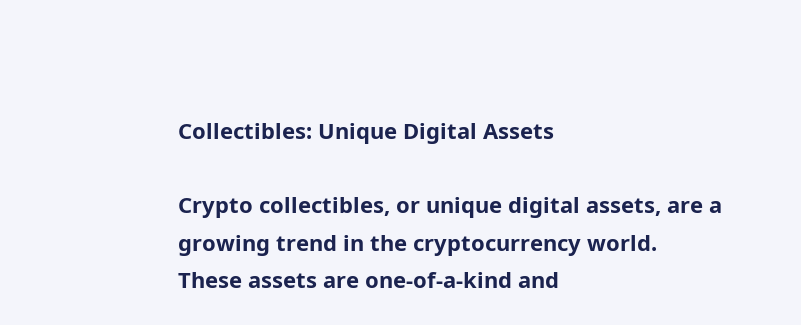Collectibles: Unique Digital Assets

Crypto collectibles, or unique digital assets, are a growing trend in the cryptocurrency world. These assets are one-of-a-kind and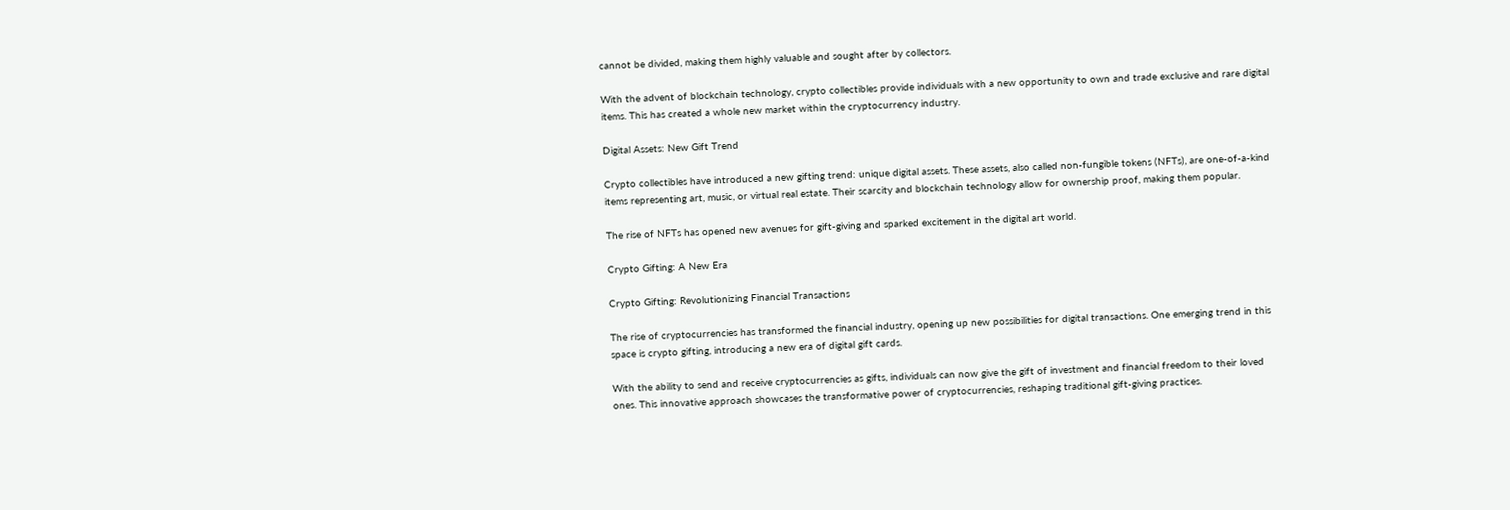cannot be divided, making them highly valuable and sought after by collectors.

With the advent of blockchain technology, crypto collectibles provide individuals with a new opportunity to own and trade exclusive and rare digital items. This has created a whole new market within the cryptocurrency industry.

Digital Assets: New Gift Trend

Crypto collectibles have introduced a new gifting trend: unique digital assets. These assets, also called non-fungible tokens (NFTs), are one-of-a-kind items representing art, music, or virtual real estate. Their scarcity and blockchain technology allow for ownership proof, making them popular.

The rise of NFTs has opened new avenues for gift-giving and sparked excitement in the digital art world.

Crypto Gifting: A New Era

Crypto Gifting: Revolutionizing Financial Transactions

The rise of cryptocurrencies has transformed the financial industry, opening up new possibilities for digital transactions. One emerging trend in this space is crypto gifting, introducing a new era of digital gift cards.

With the ability to send and receive cryptocurrencies as gifts, individuals can now give the gift of investment and financial freedom to their loved ones. This innovative approach showcases the transformative power of cryptocurrencies, reshaping traditional gift-giving practices.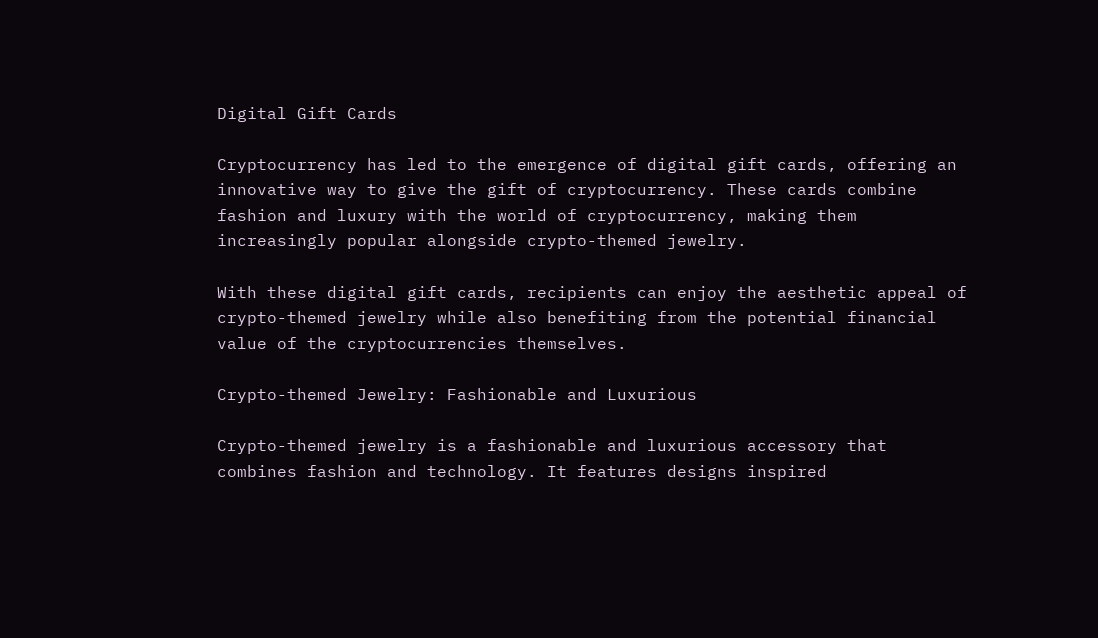Digital Gift Cards

Cryptocurrency has led to the emergence of digital gift cards, offering an innovative way to give the gift of cryptocurrency. These cards combine fashion and luxury with the world of cryptocurrency, making them increasingly popular alongside crypto-themed jewelry.

With these digital gift cards, recipients can enjoy the aesthetic appeal of crypto-themed jewelry while also benefiting from the potential financial value of the cryptocurrencies themselves.

Crypto-themed Jewelry: Fashionable and Luxurious

Crypto-themed jewelry is a fashionable and luxurious accessory that combines fashion and technology. It features designs inspired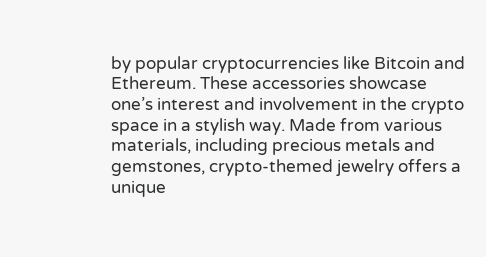by popular cryptocurrencies like Bitcoin and Ethereum. These accessories showcase one’s interest and involvement in the crypto space in a stylish way. Made from various materials, including precious metals and gemstones, crypto-themed jewelry offers a unique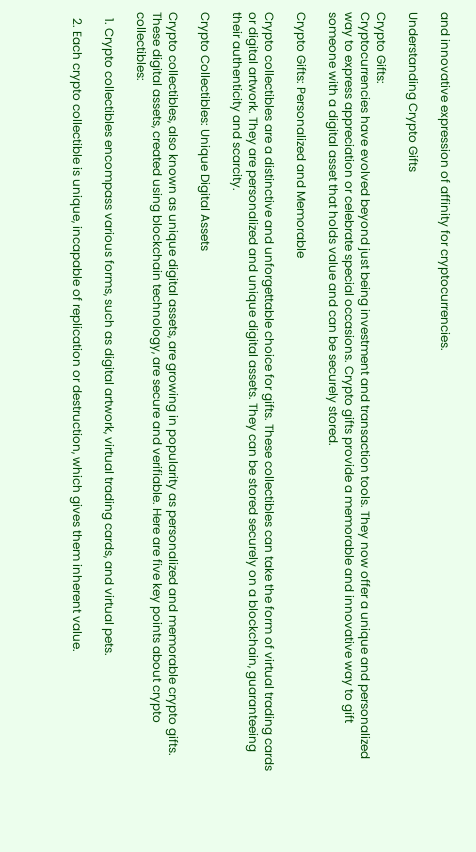and innovative expression of affinity for cryptocurrencies.

Understanding Crypto Gifts

Crypto Gifts:
Cryptocurrencies have evolved beyond just being investment and transaction tools. They now offer a unique and personalized way to express appreciation or celebrate special occasions. Crypto gifts provide a memorable and innovative way to gift someone with a digital asset that holds value and can be securely stored.

Crypto Gifts: Personalized and Memorable

Crypto collectibles are a distinctive and unforgettable choice for gifts. These collectibles can take the form of virtual trading cards or digital artwork. They are personalized and unique digital assets. They can be stored securely on a blockchain, guaranteeing their authenticity and scarcity.

Crypto Collectibles: Unique Digital Assets

Crypto collectibles, also known as unique digital assets, are growing in popularity as personalized and memorable crypto gifts. These digital assets, created using blockchain technology, are secure and verifiable. Here are five key points about crypto collectibles:

  1. Crypto collectibles encompass various forms, such as digital artwork, virtual trading cards, and virtual pets.

  2. Each crypto collectible is unique, incapable of replication or destruction, which gives them inherent value.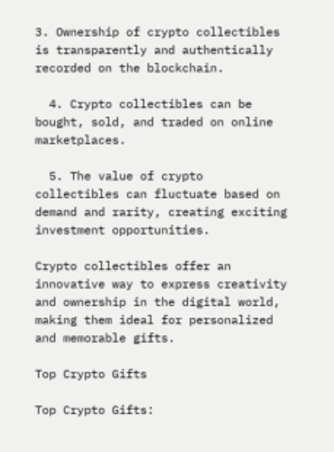3. Ownership of crypto collectibles is transparently and authentically recorded on the blockchain.

  4. Crypto collectibles can be bought, sold, and traded on online marketplaces.

  5. The value of crypto collectibles can fluctuate based on demand and rarity, creating exciting investment opportunities.

Crypto collectibles offer an innovative way to express creativity and ownership in the digital world, making them ideal for personalized and memorable gifts.

Top Crypto Gifts

Top Crypto Gifts: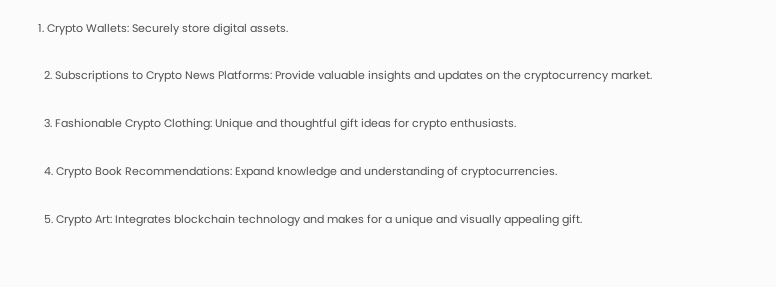1. Crypto Wallets: Securely store digital assets.

  2. Subscriptions to Crypto News Platforms: Provide valuable insights and updates on the cryptocurrency market.

  3. Fashionable Crypto Clothing: Unique and thoughtful gift ideas for crypto enthusiasts.

  4. Crypto Book Recommendations: Expand knowledge and understanding of cryptocurrencies.

  5. Crypto Art: Integrates blockchain technology and makes for a unique and visually appealing gift.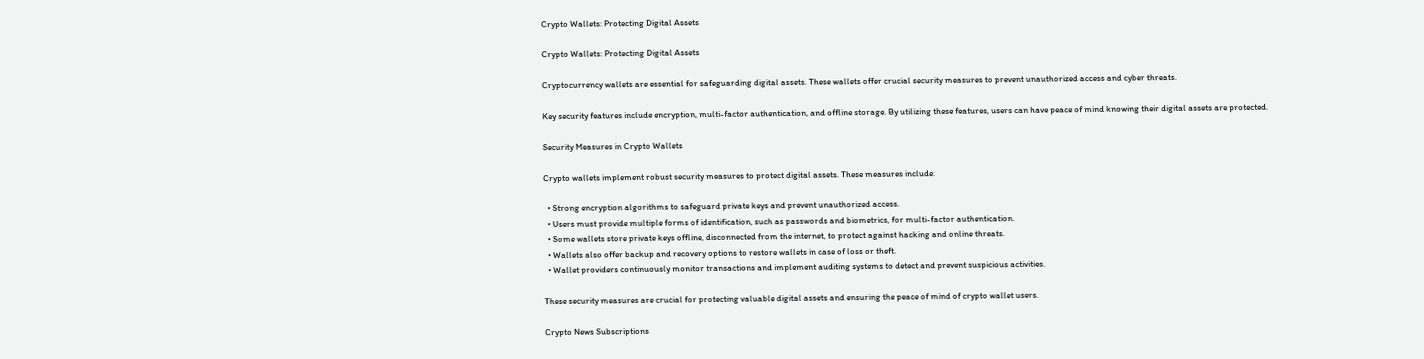Crypto Wallets: Protecting Digital Assets

Crypto Wallets: Protecting Digital Assets

Cryptocurrency wallets are essential for safeguarding digital assets. These wallets offer crucial security measures to prevent unauthorized access and cyber threats.

Key security features include encryption, multi-factor authentication, and offline storage. By utilizing these features, users can have peace of mind knowing their digital assets are protected.

Security Measures in Crypto Wallets

Crypto wallets implement robust security measures to protect digital assets. These measures include:

  • Strong encryption algorithms to safeguard private keys and prevent unauthorized access.
  • Users must provide multiple forms of identification, such as passwords and biometrics, for multi-factor authentication.
  • Some wallets store private keys offline, disconnected from the internet, to protect against hacking and online threats.
  • Wallets also offer backup and recovery options to restore wallets in case of loss or theft.
  • Wallet providers continuously monitor transactions and implement auditing systems to detect and prevent suspicious activities.

These security measures are crucial for protecting valuable digital assets and ensuring the peace of mind of crypto wallet users.

Crypto News Subscriptions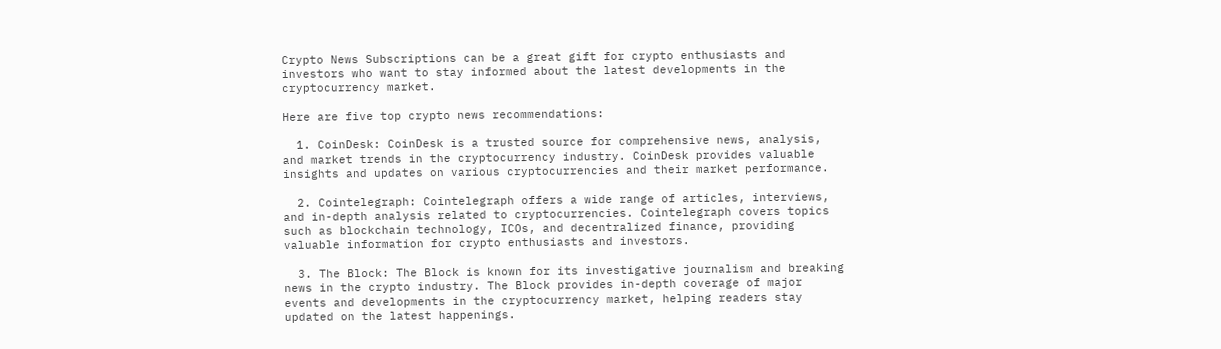Crypto News Subscriptions can be a great gift for crypto enthusiasts and investors who want to stay informed about the latest developments in the cryptocurrency market.

Here are five top crypto news recommendations:

  1. CoinDesk: CoinDesk is a trusted source for comprehensive news, analysis, and market trends in the cryptocurrency industry. CoinDesk provides valuable insights and updates on various cryptocurrencies and their market performance.

  2. Cointelegraph: Cointelegraph offers a wide range of articles, interviews, and in-depth analysis related to cryptocurrencies. Cointelegraph covers topics such as blockchain technology, ICOs, and decentralized finance, providing valuable information for crypto enthusiasts and investors.

  3. The Block: The Block is known for its investigative journalism and breaking news in the crypto industry. The Block provides in-depth coverage of major events and developments in the cryptocurrency market, helping readers stay updated on the latest happenings.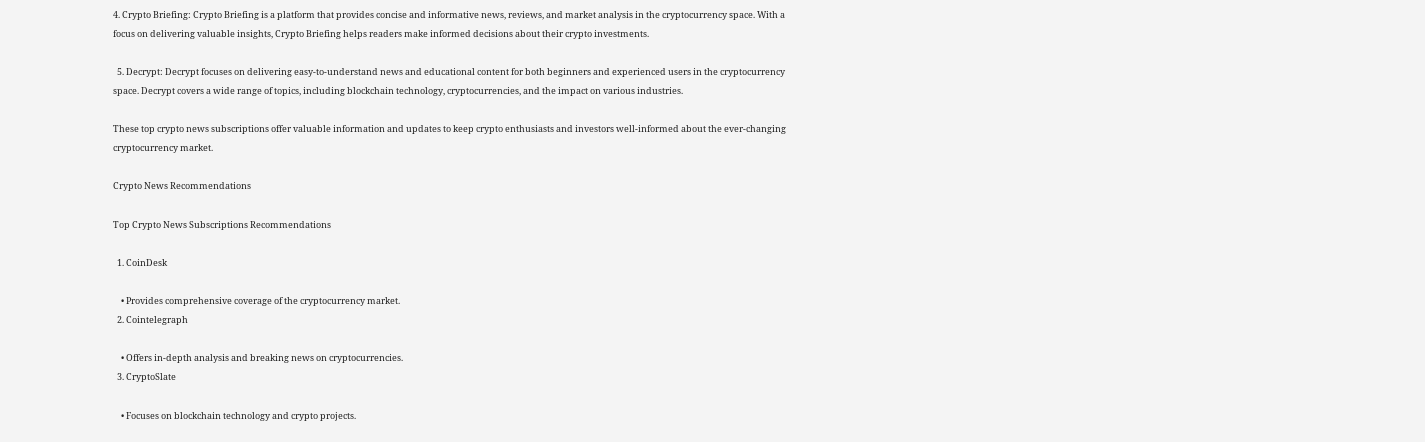4. Crypto Briefing: Crypto Briefing is a platform that provides concise and informative news, reviews, and market analysis in the cryptocurrency space. With a focus on delivering valuable insights, Crypto Briefing helps readers make informed decisions about their crypto investments.

  5. Decrypt: Decrypt focuses on delivering easy-to-understand news and educational content for both beginners and experienced users in the cryptocurrency space. Decrypt covers a wide range of topics, including blockchain technology, cryptocurrencies, and the impact on various industries.

These top crypto news subscriptions offer valuable information and updates to keep crypto enthusiasts and investors well-informed about the ever-changing cryptocurrency market.

Crypto News Recommendations

Top Crypto News Subscriptions Recommendations

  1. CoinDesk

    • Provides comprehensive coverage of the cryptocurrency market.
  2. Cointelegraph

    • Offers in-depth analysis and breaking news on cryptocurrencies.
  3. CryptoSlate

    • Focuses on blockchain technology and crypto projects.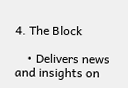4. The Block

    • Delivers news and insights on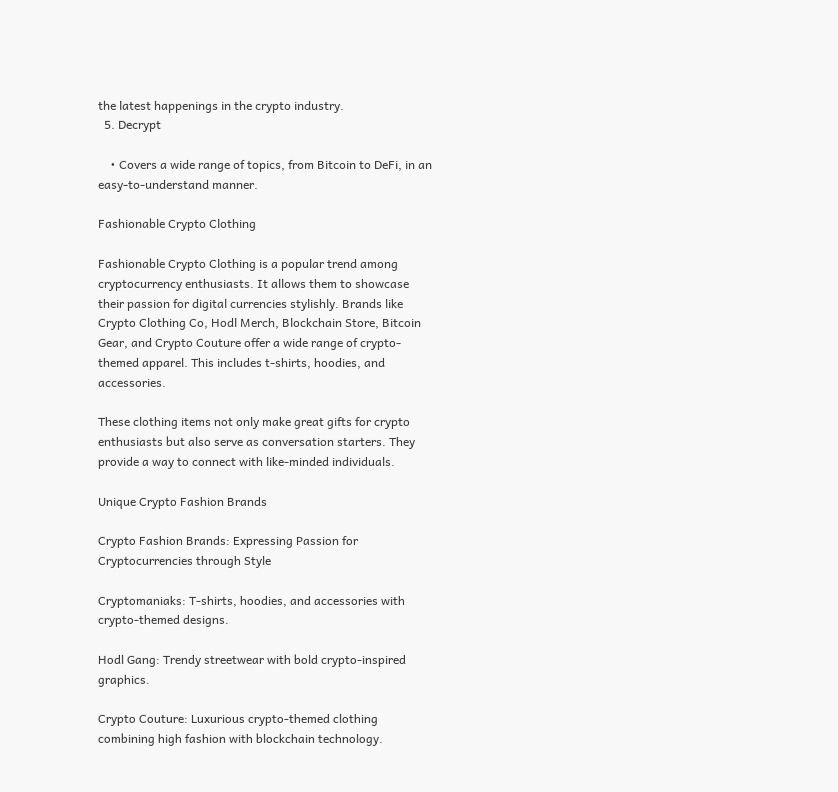the latest happenings in the crypto industry.
  5. Decrypt

    • Covers a wide range of topics, from Bitcoin to DeFi, in an easy-to-understand manner.

Fashionable Crypto Clothing

Fashionable Crypto Clothing is a popular trend among cryptocurrency enthusiasts. It allows them to showcase their passion for digital currencies stylishly. Brands like Crypto Clothing Co, Hodl Merch, Blockchain Store, Bitcoin Gear, and Crypto Couture offer a wide range of crypto-themed apparel. This includes t-shirts, hoodies, and accessories.

These clothing items not only make great gifts for crypto enthusiasts but also serve as conversation starters. They provide a way to connect with like-minded individuals.

Unique Crypto Fashion Brands

Crypto Fashion Brands: Expressing Passion for Cryptocurrencies through Style

Cryptomaniaks: T-shirts, hoodies, and accessories with crypto-themed designs.

Hodl Gang: Trendy streetwear with bold crypto-inspired graphics.

Crypto Couture: Luxurious crypto-themed clothing combining high fashion with blockchain technology.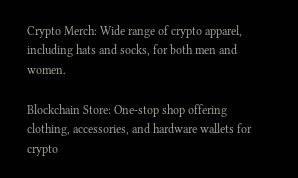Crypto Merch: Wide range of crypto apparel, including hats and socks, for both men and women.

Blockchain Store: One-stop shop offering clothing, accessories, and hardware wallets for crypto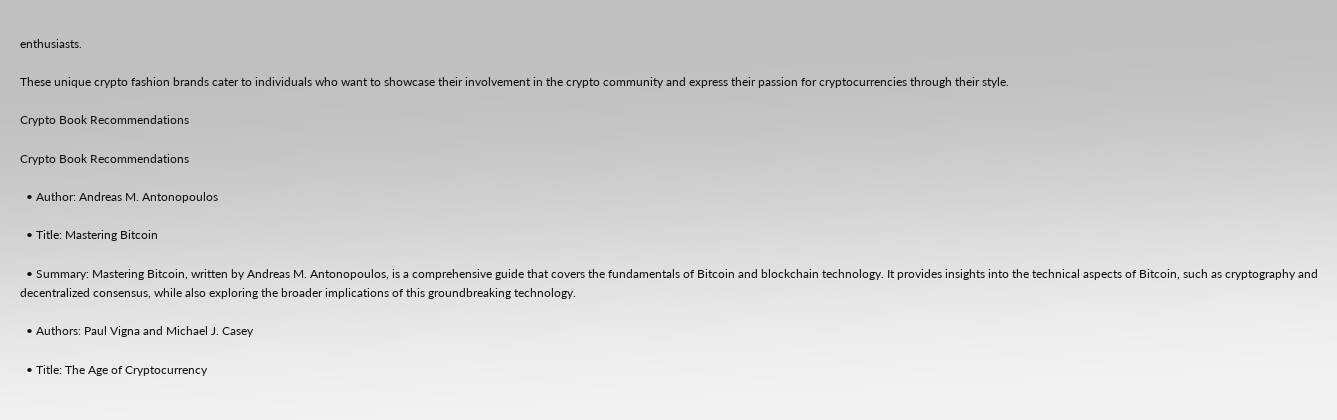enthusiasts.

These unique crypto fashion brands cater to individuals who want to showcase their involvement in the crypto community and express their passion for cryptocurrencies through their style.

Crypto Book Recommendations

Crypto Book Recommendations

  • Author: Andreas M. Antonopoulos

  • Title: Mastering Bitcoin

  • Summary: Mastering Bitcoin, written by Andreas M. Antonopoulos, is a comprehensive guide that covers the fundamentals of Bitcoin and blockchain technology. It provides insights into the technical aspects of Bitcoin, such as cryptography and decentralized consensus, while also exploring the broader implications of this groundbreaking technology.

  • Authors: Paul Vigna and Michael J. Casey

  • Title: The Age of Cryptocurrency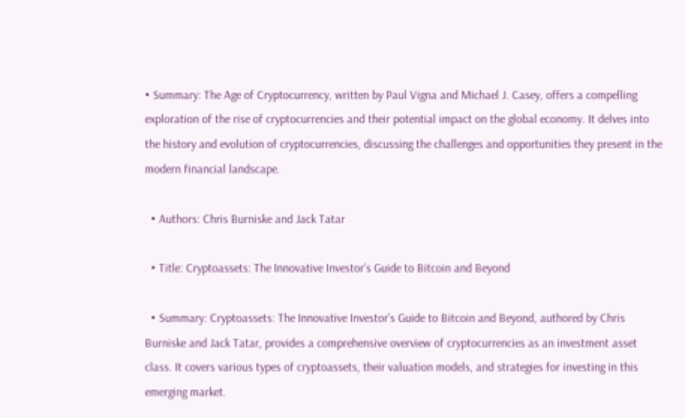• Summary: The Age of Cryptocurrency, written by Paul Vigna and Michael J. Casey, offers a compelling exploration of the rise of cryptocurrencies and their potential impact on the global economy. It delves into the history and evolution of cryptocurrencies, discussing the challenges and opportunities they present in the modern financial landscape.

  • Authors: Chris Burniske and Jack Tatar

  • Title: Cryptoassets: The Innovative Investor’s Guide to Bitcoin and Beyond

  • Summary: Cryptoassets: The Innovative Investor’s Guide to Bitcoin and Beyond, authored by Chris Burniske and Jack Tatar, provides a comprehensive overview of cryptocurrencies as an investment asset class. It covers various types of cryptoassets, their valuation models, and strategies for investing in this emerging market.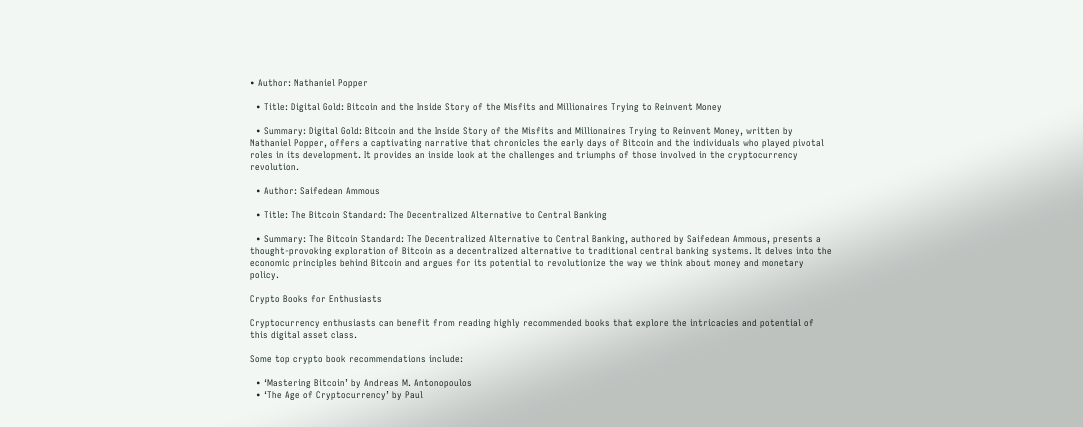• Author: Nathaniel Popper

  • Title: Digital Gold: Bitcoin and the Inside Story of the Misfits and Millionaires Trying to Reinvent Money

  • Summary: Digital Gold: Bitcoin and the Inside Story of the Misfits and Millionaires Trying to Reinvent Money, written by Nathaniel Popper, offers a captivating narrative that chronicles the early days of Bitcoin and the individuals who played pivotal roles in its development. It provides an inside look at the challenges and triumphs of those involved in the cryptocurrency revolution.

  • Author: Saifedean Ammous

  • Title: The Bitcoin Standard: The Decentralized Alternative to Central Banking

  • Summary: The Bitcoin Standard: The Decentralized Alternative to Central Banking, authored by Saifedean Ammous, presents a thought-provoking exploration of Bitcoin as a decentralized alternative to traditional central banking systems. It delves into the economic principles behind Bitcoin and argues for its potential to revolutionize the way we think about money and monetary policy.

Crypto Books for Enthusiasts

Cryptocurrency enthusiasts can benefit from reading highly recommended books that explore the intricacies and potential of this digital asset class.

Some top crypto book recommendations include:

  • ‘Mastering Bitcoin’ by Andreas M. Antonopoulos
  • ‘The Age of Cryptocurrency’ by Paul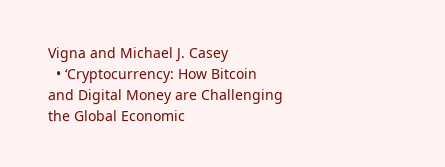Vigna and Michael J. Casey
  • ‘Cryptocurrency: How Bitcoin and Digital Money are Challenging the Global Economic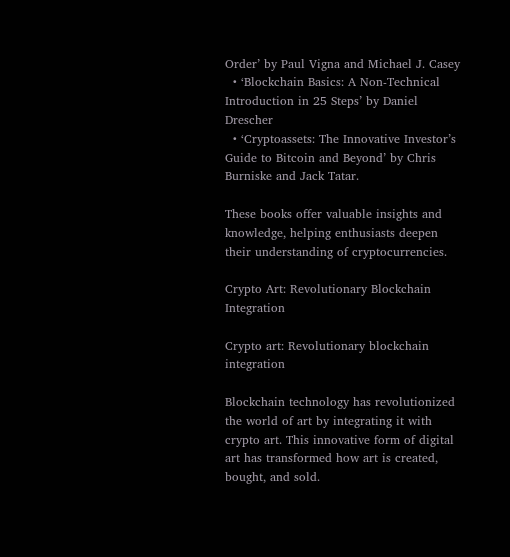Order’ by Paul Vigna and Michael J. Casey
  • ‘Blockchain Basics: A Non-Technical Introduction in 25 Steps’ by Daniel Drescher
  • ‘Cryptoassets: The Innovative Investor’s Guide to Bitcoin and Beyond’ by Chris Burniske and Jack Tatar.

These books offer valuable insights and knowledge, helping enthusiasts deepen their understanding of cryptocurrencies.

Crypto Art: Revolutionary Blockchain Integration

Crypto art: Revolutionary blockchain integration

Blockchain technology has revolutionized the world of art by integrating it with crypto art. This innovative form of digital art has transformed how art is created, bought, and sold.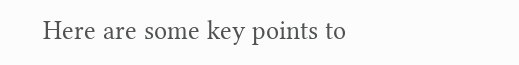Here are some key points to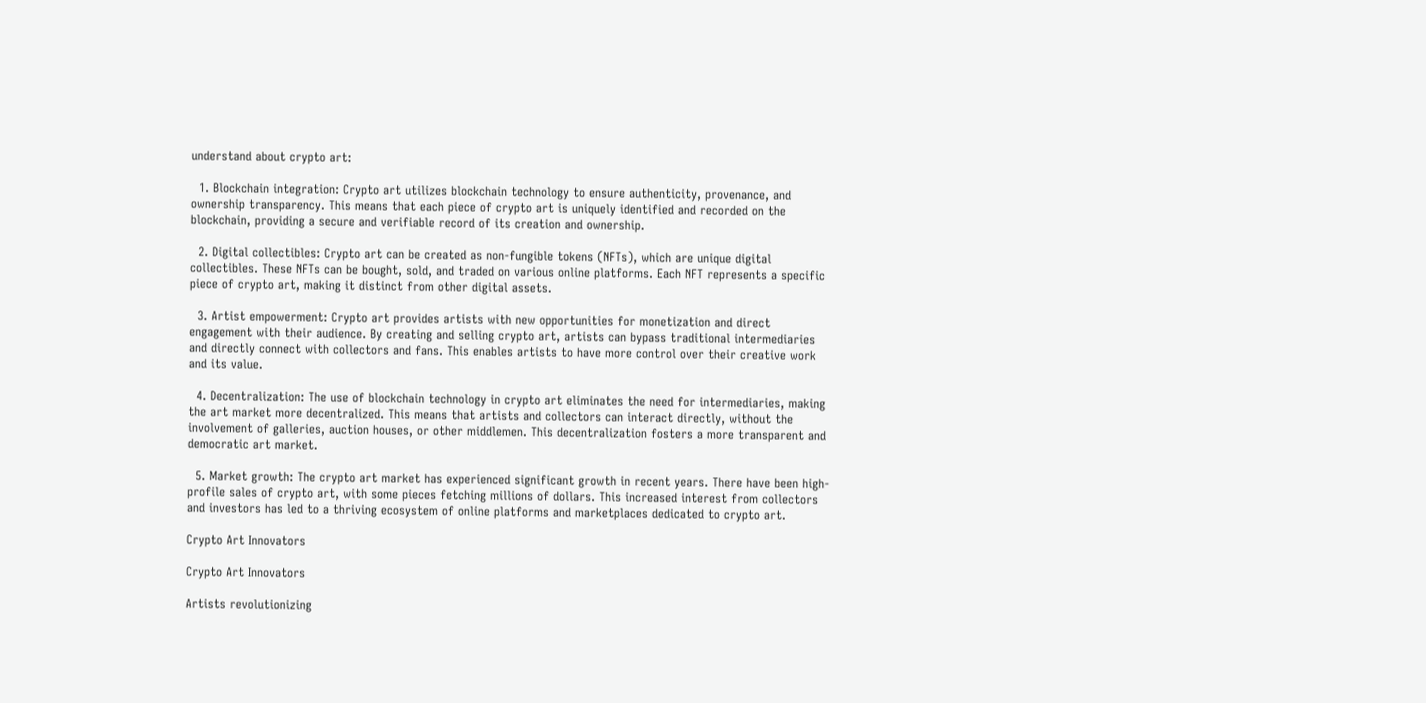understand about crypto art:

  1. Blockchain integration: Crypto art utilizes blockchain technology to ensure authenticity, provenance, and ownership transparency. This means that each piece of crypto art is uniquely identified and recorded on the blockchain, providing a secure and verifiable record of its creation and ownership.

  2. Digital collectibles: Crypto art can be created as non-fungible tokens (NFTs), which are unique digital collectibles. These NFTs can be bought, sold, and traded on various online platforms. Each NFT represents a specific piece of crypto art, making it distinct from other digital assets.

  3. Artist empowerment: Crypto art provides artists with new opportunities for monetization and direct engagement with their audience. By creating and selling crypto art, artists can bypass traditional intermediaries and directly connect with collectors and fans. This enables artists to have more control over their creative work and its value.

  4. Decentralization: The use of blockchain technology in crypto art eliminates the need for intermediaries, making the art market more decentralized. This means that artists and collectors can interact directly, without the involvement of galleries, auction houses, or other middlemen. This decentralization fosters a more transparent and democratic art market.

  5. Market growth: The crypto art market has experienced significant growth in recent years. There have been high-profile sales of crypto art, with some pieces fetching millions of dollars. This increased interest from collectors and investors has led to a thriving ecosystem of online platforms and marketplaces dedicated to crypto art.

Crypto Art Innovators

Crypto Art Innovators

Artists revolutionizing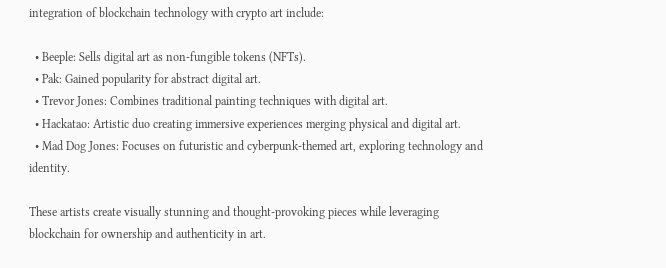integration of blockchain technology with crypto art include:

  • Beeple: Sells digital art as non-fungible tokens (NFTs).
  • Pak: Gained popularity for abstract digital art.
  • Trevor Jones: Combines traditional painting techniques with digital art.
  • Hackatao: Artistic duo creating immersive experiences merging physical and digital art.
  • Mad Dog Jones: Focuses on futuristic and cyberpunk-themed art, exploring technology and identity.

These artists create visually stunning and thought-provoking pieces while leveraging blockchain for ownership and authenticity in art.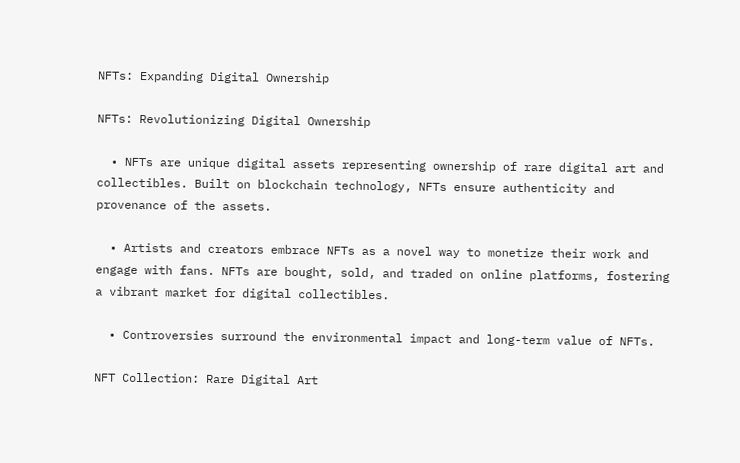NFTs: Expanding Digital Ownership

NFTs: Revolutionizing Digital Ownership

  • NFTs are unique digital assets representing ownership of rare digital art and collectibles. Built on blockchain technology, NFTs ensure authenticity and provenance of the assets.

  • Artists and creators embrace NFTs as a novel way to monetize their work and engage with fans. NFTs are bought, sold, and traded on online platforms, fostering a vibrant market for digital collectibles.

  • Controversies surround the environmental impact and long-term value of NFTs.

NFT Collection: Rare Digital Art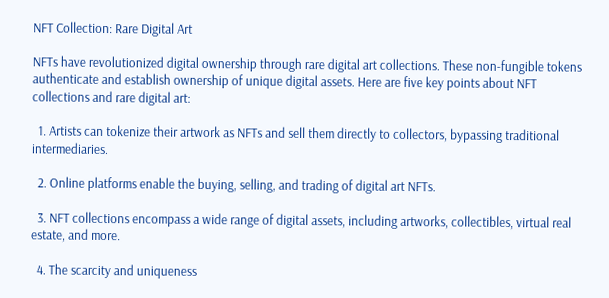NFT Collection: Rare Digital Art

NFTs have revolutionized digital ownership through rare digital art collections. These non-fungible tokens authenticate and establish ownership of unique digital assets. Here are five key points about NFT collections and rare digital art:

  1. Artists can tokenize their artwork as NFTs and sell them directly to collectors, bypassing traditional intermediaries.

  2. Online platforms enable the buying, selling, and trading of digital art NFTs.

  3. NFT collections encompass a wide range of digital assets, including artworks, collectibles, virtual real estate, and more.

  4. The scarcity and uniqueness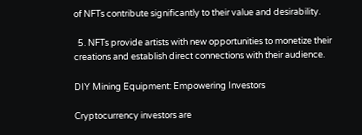of NFTs contribute significantly to their value and desirability.

  5. NFTs provide artists with new opportunities to monetize their creations and establish direct connections with their audience.

DIY Mining Equipment: Empowering Investors

Cryptocurrency investors are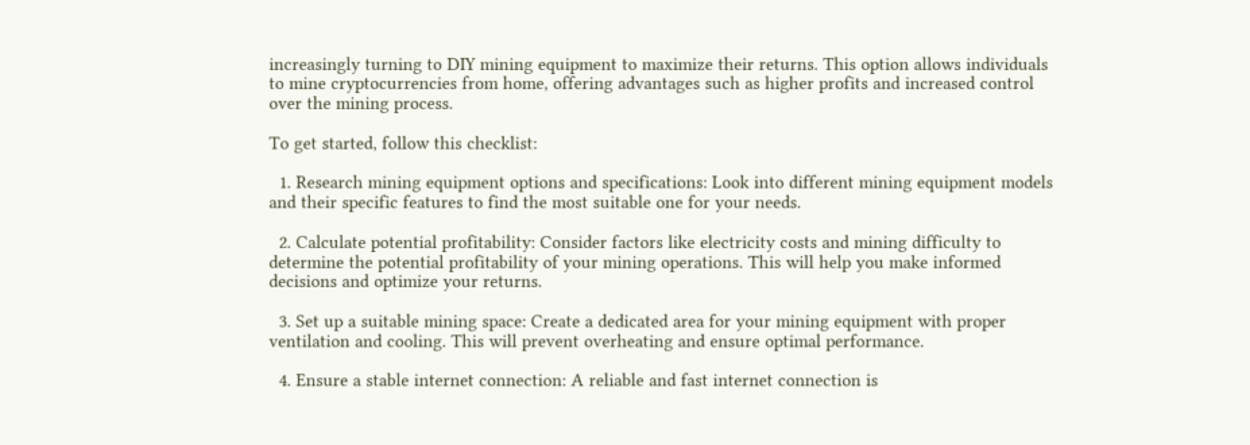increasingly turning to DIY mining equipment to maximize their returns. This option allows individuals to mine cryptocurrencies from home, offering advantages such as higher profits and increased control over the mining process.

To get started, follow this checklist:

  1. Research mining equipment options and specifications: Look into different mining equipment models and their specific features to find the most suitable one for your needs.

  2. Calculate potential profitability: Consider factors like electricity costs and mining difficulty to determine the potential profitability of your mining operations. This will help you make informed decisions and optimize your returns.

  3. Set up a suitable mining space: Create a dedicated area for your mining equipment with proper ventilation and cooling. This will prevent overheating and ensure optimal performance.

  4. Ensure a stable internet connection: A reliable and fast internet connection is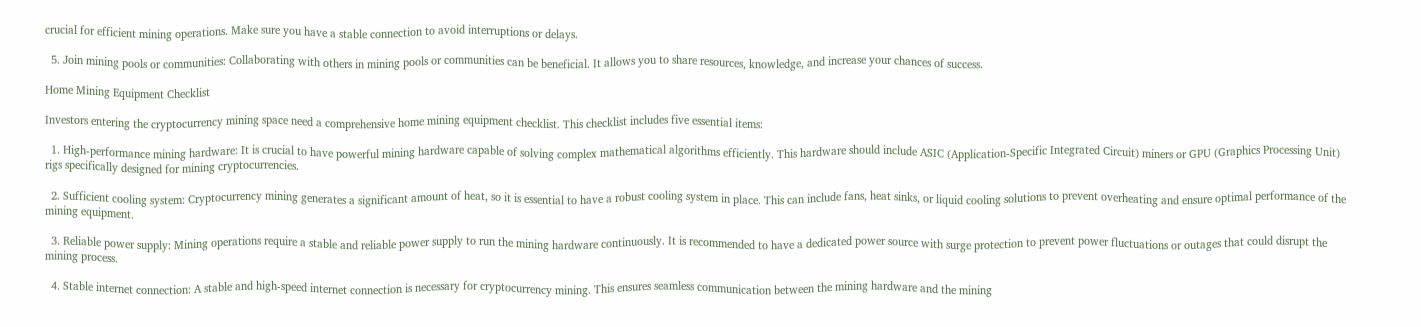crucial for efficient mining operations. Make sure you have a stable connection to avoid interruptions or delays.

  5. Join mining pools or communities: Collaborating with others in mining pools or communities can be beneficial. It allows you to share resources, knowledge, and increase your chances of success.

Home Mining Equipment Checklist

Investors entering the cryptocurrency mining space need a comprehensive home mining equipment checklist. This checklist includes five essential items:

  1. High-performance mining hardware: It is crucial to have powerful mining hardware capable of solving complex mathematical algorithms efficiently. This hardware should include ASIC (Application-Specific Integrated Circuit) miners or GPU (Graphics Processing Unit) rigs specifically designed for mining cryptocurrencies.

  2. Sufficient cooling system: Cryptocurrency mining generates a significant amount of heat, so it is essential to have a robust cooling system in place. This can include fans, heat sinks, or liquid cooling solutions to prevent overheating and ensure optimal performance of the mining equipment.

  3. Reliable power supply: Mining operations require a stable and reliable power supply to run the mining hardware continuously. It is recommended to have a dedicated power source with surge protection to prevent power fluctuations or outages that could disrupt the mining process.

  4. Stable internet connection: A stable and high-speed internet connection is necessary for cryptocurrency mining. This ensures seamless communication between the mining hardware and the mining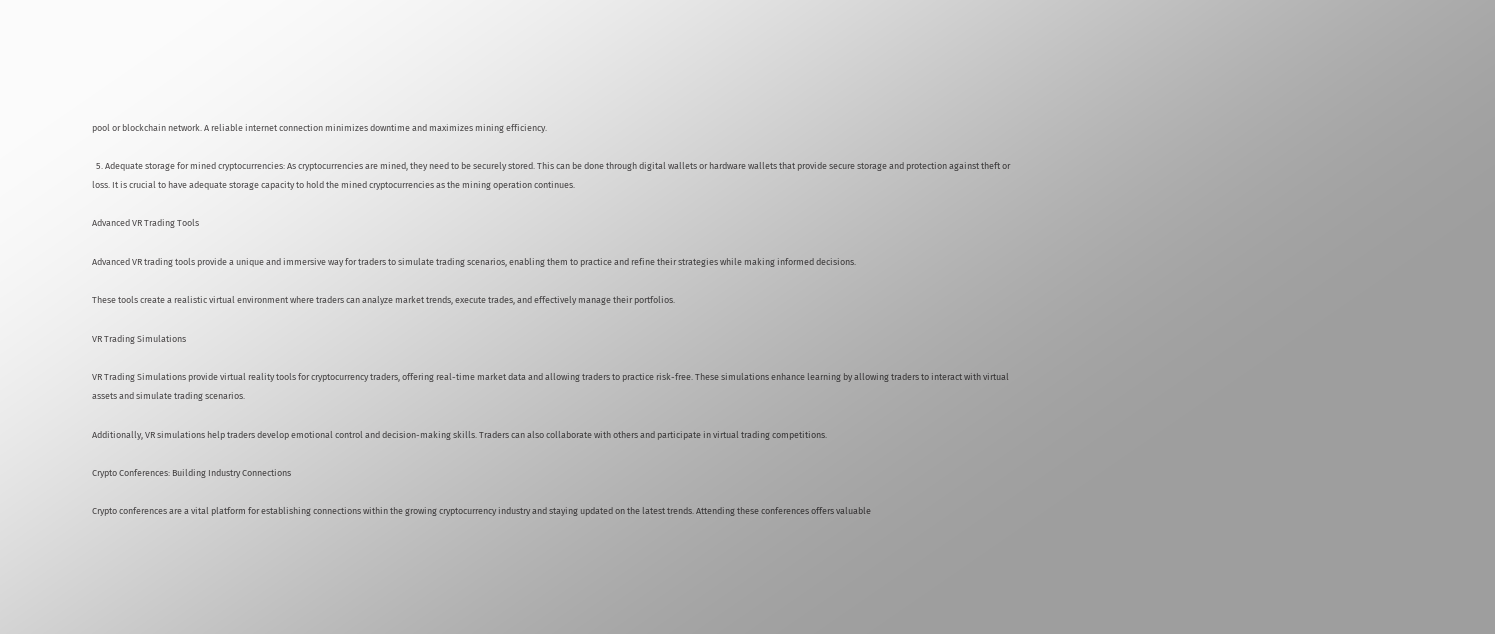pool or blockchain network. A reliable internet connection minimizes downtime and maximizes mining efficiency.

  5. Adequate storage for mined cryptocurrencies: As cryptocurrencies are mined, they need to be securely stored. This can be done through digital wallets or hardware wallets that provide secure storage and protection against theft or loss. It is crucial to have adequate storage capacity to hold the mined cryptocurrencies as the mining operation continues.

Advanced VR Trading Tools

Advanced VR trading tools provide a unique and immersive way for traders to simulate trading scenarios, enabling them to practice and refine their strategies while making informed decisions.

These tools create a realistic virtual environment where traders can analyze market trends, execute trades, and effectively manage their portfolios.

VR Trading Simulations

VR Trading Simulations provide virtual reality tools for cryptocurrency traders, offering real-time market data and allowing traders to practice risk-free. These simulations enhance learning by allowing traders to interact with virtual assets and simulate trading scenarios.

Additionally, VR simulations help traders develop emotional control and decision-making skills. Traders can also collaborate with others and participate in virtual trading competitions.

Crypto Conferences: Building Industry Connections

Crypto conferences are a vital platform for establishing connections within the growing cryptocurrency industry and staying updated on the latest trends. Attending these conferences offers valuable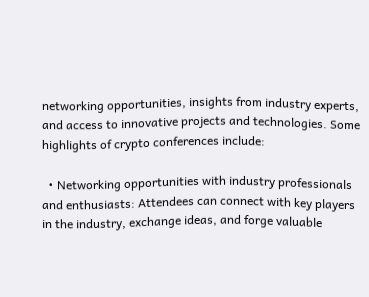networking opportunities, insights from industry experts, and access to innovative projects and technologies. Some highlights of crypto conferences include:

  • Networking opportunities with industry professionals and enthusiasts: Attendees can connect with key players in the industry, exchange ideas, and forge valuable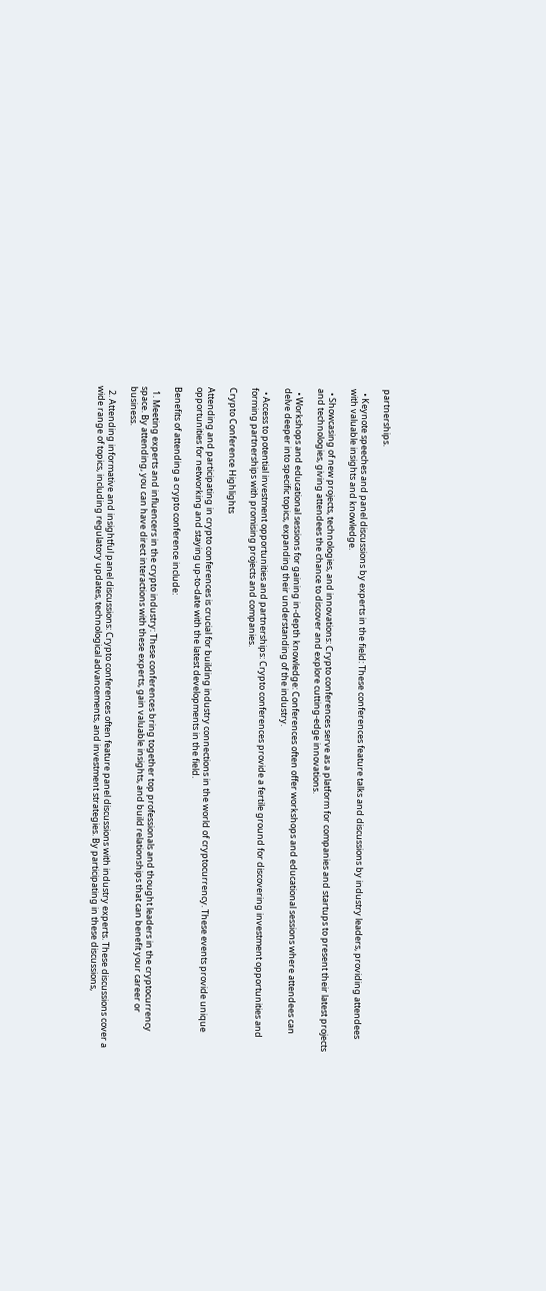partnerships.

  • Keynote speeches and panel discussions by experts in the field: These conferences feature talks and discussions by industry leaders, providing attendees with valuable insights and knowledge.

  • Showcasing of new projects, technologies, and innovations: Crypto conferences serve as a platform for companies and startups to present their latest projects and technologies, giving attendees the chance to discover and explore cutting-edge innovations.

  • Workshops and educational sessions for gaining in-depth knowledge: Conferences often offer workshops and educational sessions where attendees can delve deeper into specific topics, expanding their understanding of the industry.

  • Access to potential investment opportunities and partnerships: Crypto conferences provide a fertile ground for discovering investment opportunities and forming partnerships with promising projects and companies.

Crypto Conference Highlights

Attending and participating in crypto conferences is crucial for building industry connections in the world of cryptocurrency. These events provide unique opportunities for networking and staying up-to-date with the latest developments in the field.

Benefits of attending a crypto conference include:

  1. Meeting experts and influencers in the crypto industry: These conferences bring together top professionals and thought leaders in the cryptocurrency space. By attending, you can have direct interactions with these experts, gain valuable insights, and build relationships that can benefit your career or business.

  2. Attending informative and insightful panel discussions: Crypto conferences often feature panel discussions with industry experts. These discussions cover a wide range of topics, including regulatory updates, technological advancements, and investment strategies. By participating in these discussions,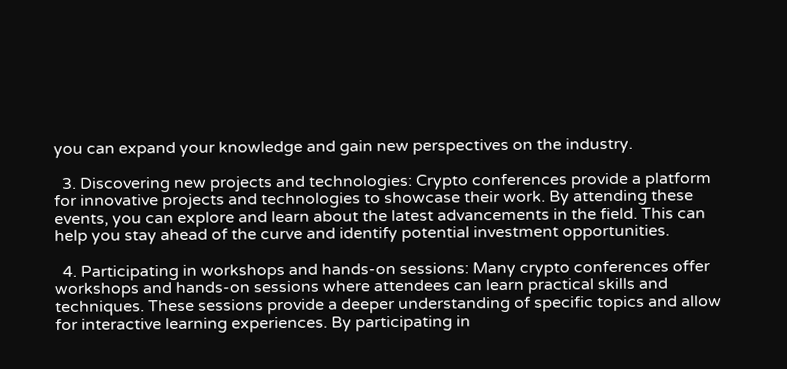you can expand your knowledge and gain new perspectives on the industry.

  3. Discovering new projects and technologies: Crypto conferences provide a platform for innovative projects and technologies to showcase their work. By attending these events, you can explore and learn about the latest advancements in the field. This can help you stay ahead of the curve and identify potential investment opportunities.

  4. Participating in workshops and hands-on sessions: Many crypto conferences offer workshops and hands-on sessions where attendees can learn practical skills and techniques. These sessions provide a deeper understanding of specific topics and allow for interactive learning experiences. By participating in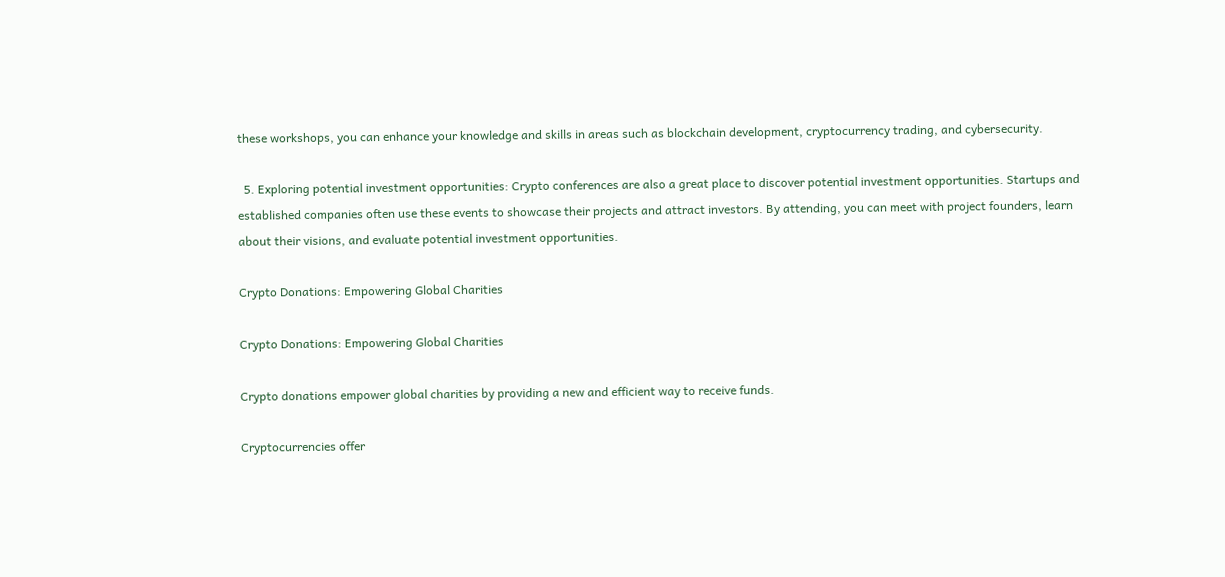these workshops, you can enhance your knowledge and skills in areas such as blockchain development, cryptocurrency trading, and cybersecurity.

  5. Exploring potential investment opportunities: Crypto conferences are also a great place to discover potential investment opportunities. Startups and established companies often use these events to showcase their projects and attract investors. By attending, you can meet with project founders, learn about their visions, and evaluate potential investment opportunities.

Crypto Donations: Empowering Global Charities

Crypto Donations: Empowering Global Charities

Crypto donations empower global charities by providing a new and efficient way to receive funds.

Cryptocurrencies offer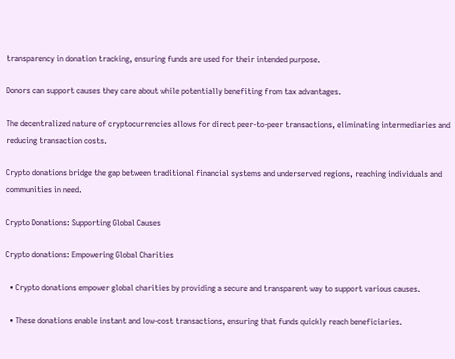transparency in donation tracking, ensuring funds are used for their intended purpose.

Donors can support causes they care about while potentially benefiting from tax advantages.

The decentralized nature of cryptocurrencies allows for direct peer-to-peer transactions, eliminating intermediaries and reducing transaction costs.

Crypto donations bridge the gap between traditional financial systems and underserved regions, reaching individuals and communities in need.

Crypto Donations: Supporting Global Causes

Crypto donations: Empowering Global Charities

  • Crypto donations empower global charities by providing a secure and transparent way to support various causes.

  • These donations enable instant and low-cost transactions, ensuring that funds quickly reach beneficiaries.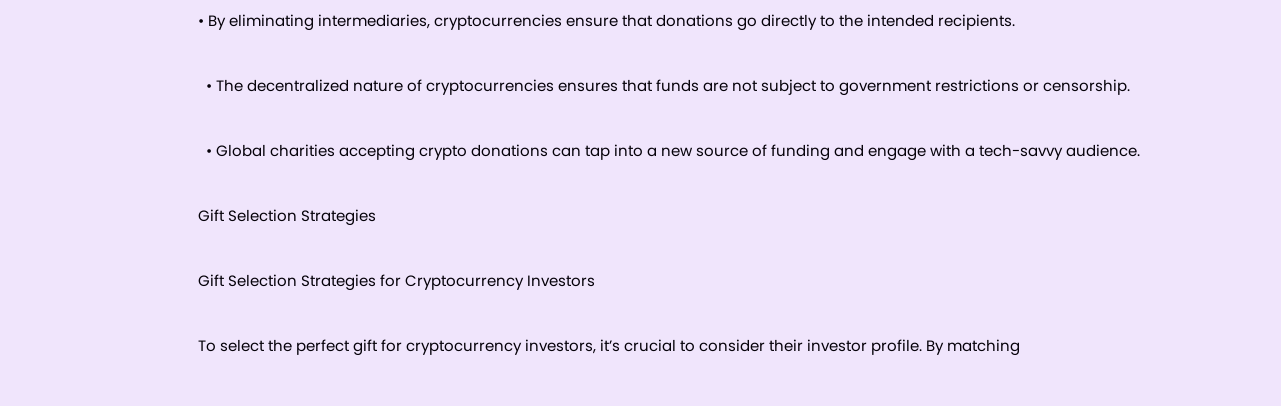• By eliminating intermediaries, cryptocurrencies ensure that donations go directly to the intended recipients.

  • The decentralized nature of cryptocurrencies ensures that funds are not subject to government restrictions or censorship.

  • Global charities accepting crypto donations can tap into a new source of funding and engage with a tech-savvy audience.

Gift Selection Strategies

Gift Selection Strategies for Cryptocurrency Investors

To select the perfect gift for cryptocurrency investors, it’s crucial to consider their investor profile. By matching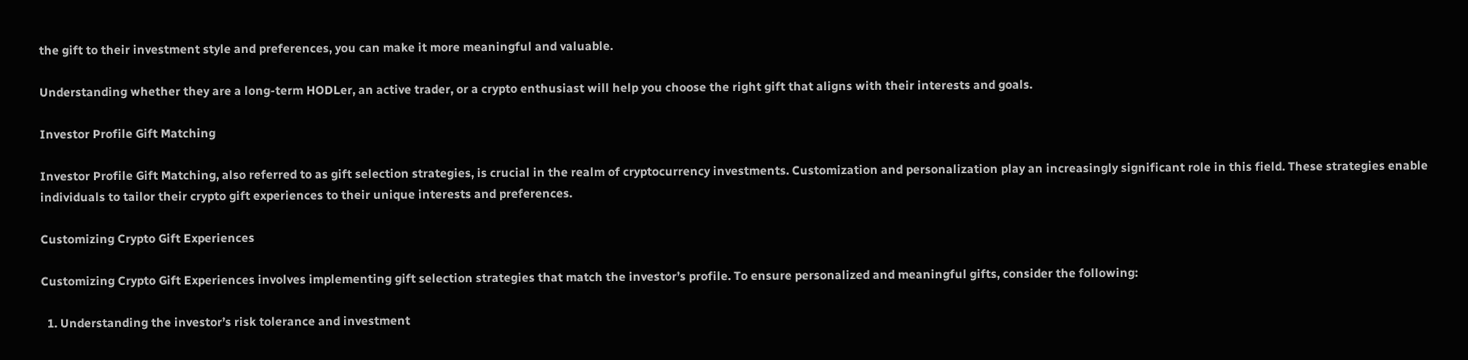the gift to their investment style and preferences, you can make it more meaningful and valuable.

Understanding whether they are a long-term HODLer, an active trader, or a crypto enthusiast will help you choose the right gift that aligns with their interests and goals.

Investor Profile Gift Matching

Investor Profile Gift Matching, also referred to as gift selection strategies, is crucial in the realm of cryptocurrency investments. Customization and personalization play an increasingly significant role in this field. These strategies enable individuals to tailor their crypto gift experiences to their unique interests and preferences.

Customizing Crypto Gift Experiences

Customizing Crypto Gift Experiences involves implementing gift selection strategies that match the investor’s profile. To ensure personalized and meaningful gifts, consider the following:

  1. Understanding the investor’s risk tolerance and investment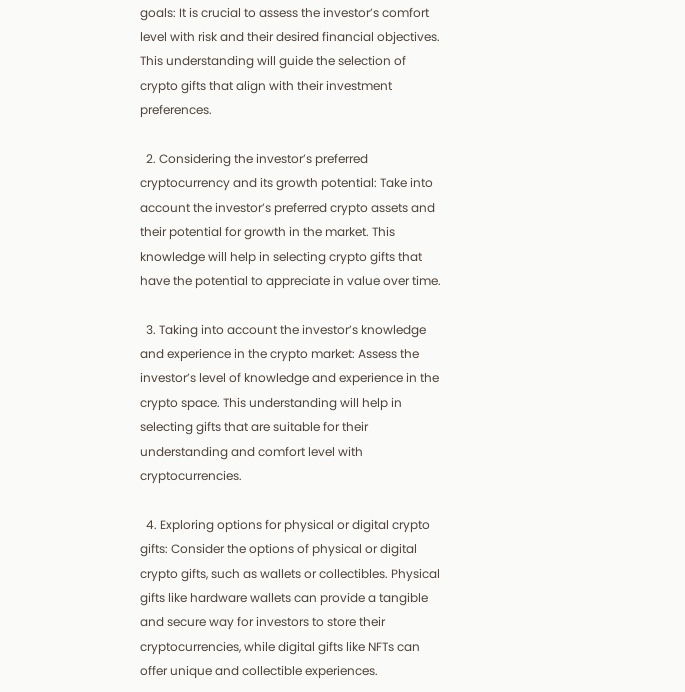goals: It is crucial to assess the investor’s comfort level with risk and their desired financial objectives. This understanding will guide the selection of crypto gifts that align with their investment preferences.

  2. Considering the investor’s preferred cryptocurrency and its growth potential: Take into account the investor’s preferred crypto assets and their potential for growth in the market. This knowledge will help in selecting crypto gifts that have the potential to appreciate in value over time.

  3. Taking into account the investor’s knowledge and experience in the crypto market: Assess the investor’s level of knowledge and experience in the crypto space. This understanding will help in selecting gifts that are suitable for their understanding and comfort level with cryptocurrencies.

  4. Exploring options for physical or digital crypto gifts: Consider the options of physical or digital crypto gifts, such as wallets or collectibles. Physical gifts like hardware wallets can provide a tangible and secure way for investors to store their cryptocurrencies, while digital gifts like NFTs can offer unique and collectible experiences.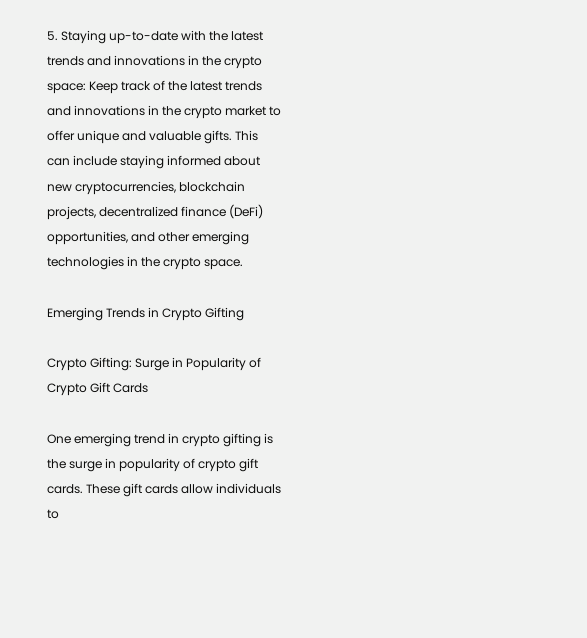5. Staying up-to-date with the latest trends and innovations in the crypto space: Keep track of the latest trends and innovations in the crypto market to offer unique and valuable gifts. This can include staying informed about new cryptocurrencies, blockchain projects, decentralized finance (DeFi) opportunities, and other emerging technologies in the crypto space.

Emerging Trends in Crypto Gifting

Crypto Gifting: Surge in Popularity of Crypto Gift Cards

One emerging trend in crypto gifting is the surge in popularity of crypto gift cards. These gift cards allow individuals to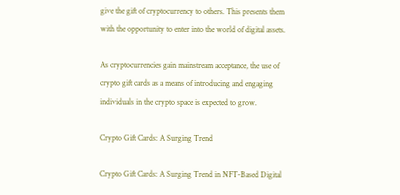give the gift of cryptocurrency to others. This presents them with the opportunity to enter into the world of digital assets.

As cryptocurrencies gain mainstream acceptance, the use of crypto gift cards as a means of introducing and engaging individuals in the crypto space is expected to grow.

Crypto Gift Cards: A Surging Trend

Crypto Gift Cards: A Surging Trend in NFT-Based Digital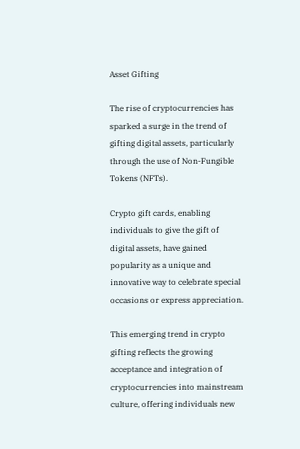Asset Gifting

The rise of cryptocurrencies has sparked a surge in the trend of gifting digital assets, particularly through the use of Non-Fungible Tokens (NFTs).

Crypto gift cards, enabling individuals to give the gift of digital assets, have gained popularity as a unique and innovative way to celebrate special occasions or express appreciation.

This emerging trend in crypto gifting reflects the growing acceptance and integration of cryptocurrencies into mainstream culture, offering individuals new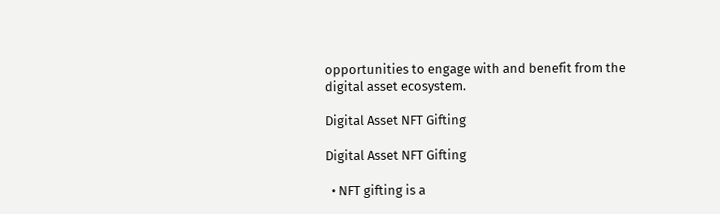opportunities to engage with and benefit from the digital asset ecosystem.

Digital Asset NFT Gifting

Digital Asset NFT Gifting

  • NFT gifting is a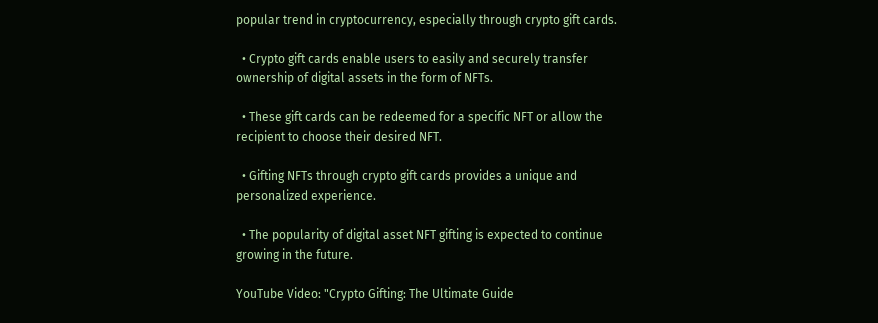popular trend in cryptocurrency, especially through crypto gift cards.

  • Crypto gift cards enable users to easily and securely transfer ownership of digital assets in the form of NFTs.

  • These gift cards can be redeemed for a specific NFT or allow the recipient to choose their desired NFT.

  • Gifting NFTs through crypto gift cards provides a unique and personalized experience.

  • The popularity of digital asset NFT gifting is expected to continue growing in the future.

YouTube Video: "Crypto Gifting: The Ultimate Guide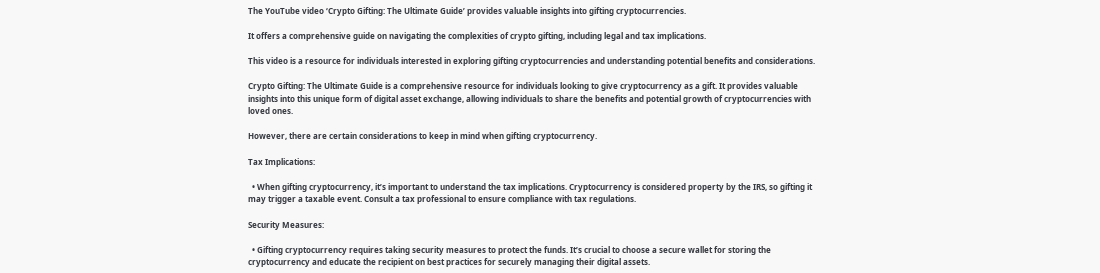The YouTube video ‘Crypto Gifting: The Ultimate Guide’ provides valuable insights into gifting cryptocurrencies.

It offers a comprehensive guide on navigating the complexities of crypto gifting, including legal and tax implications.

This video is a resource for individuals interested in exploring gifting cryptocurrencies and understanding potential benefits and considerations.

Crypto Gifting: The Ultimate Guide is a comprehensive resource for individuals looking to give cryptocurrency as a gift. It provides valuable insights into this unique form of digital asset exchange, allowing individuals to share the benefits and potential growth of cryptocurrencies with loved ones.

However, there are certain considerations to keep in mind when gifting cryptocurrency.

Tax Implications:

  • When gifting cryptocurrency, it’s important to understand the tax implications. Cryptocurrency is considered property by the IRS, so gifting it may trigger a taxable event. Consult a tax professional to ensure compliance with tax regulations.

Security Measures:

  • Gifting cryptocurrency requires taking security measures to protect the funds. It’s crucial to choose a secure wallet for storing the cryptocurrency and educate the recipient on best practices for securely managing their digital assets.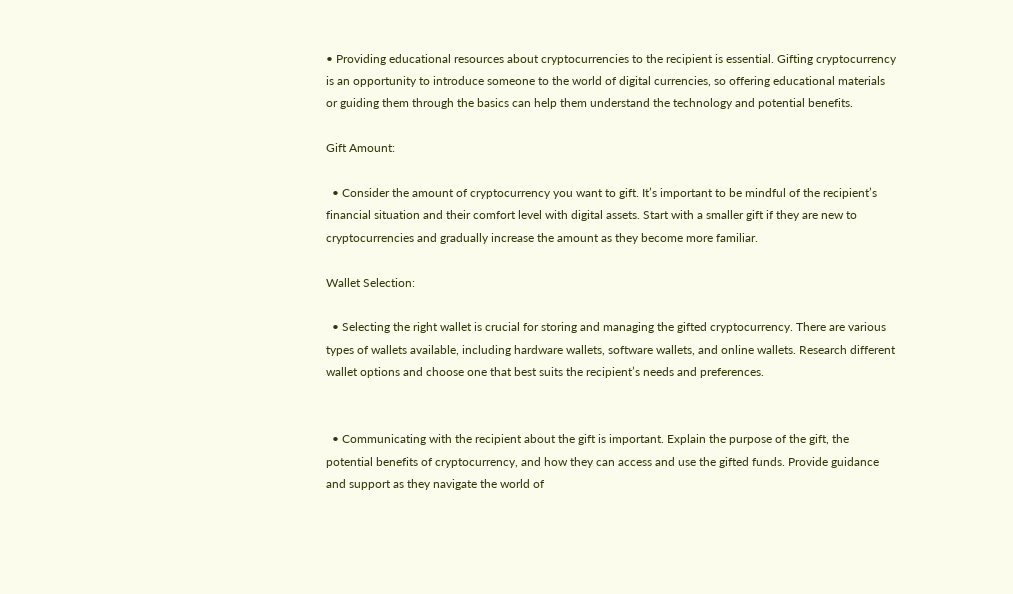• Providing educational resources about cryptocurrencies to the recipient is essential. Gifting cryptocurrency is an opportunity to introduce someone to the world of digital currencies, so offering educational materials or guiding them through the basics can help them understand the technology and potential benefits.

Gift Amount:

  • Consider the amount of cryptocurrency you want to gift. It’s important to be mindful of the recipient’s financial situation and their comfort level with digital assets. Start with a smaller gift if they are new to cryptocurrencies and gradually increase the amount as they become more familiar.

Wallet Selection:

  • Selecting the right wallet is crucial for storing and managing the gifted cryptocurrency. There are various types of wallets available, including hardware wallets, software wallets, and online wallets. Research different wallet options and choose one that best suits the recipient’s needs and preferences.


  • Communicating with the recipient about the gift is important. Explain the purpose of the gift, the potential benefits of cryptocurrency, and how they can access and use the gifted funds. Provide guidance and support as they navigate the world of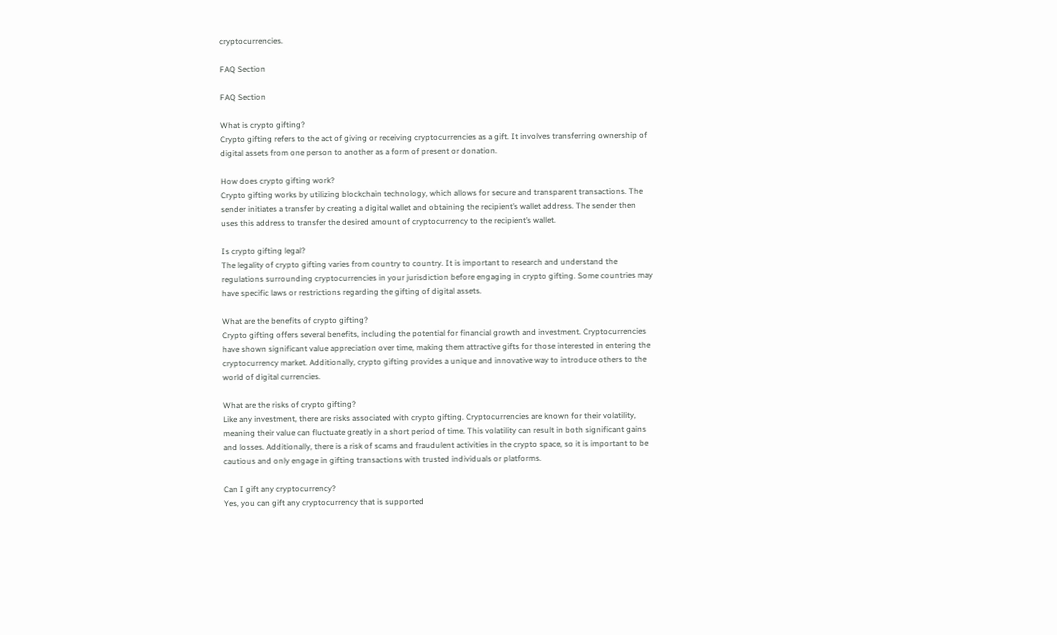cryptocurrencies.

FAQ Section

FAQ Section

What is crypto gifting?
Crypto gifting refers to the act of giving or receiving cryptocurrencies as a gift. It involves transferring ownership of digital assets from one person to another as a form of present or donation.

How does crypto gifting work?
Crypto gifting works by utilizing blockchain technology, which allows for secure and transparent transactions. The sender initiates a transfer by creating a digital wallet and obtaining the recipient’s wallet address. The sender then uses this address to transfer the desired amount of cryptocurrency to the recipient’s wallet.

Is crypto gifting legal?
The legality of crypto gifting varies from country to country. It is important to research and understand the regulations surrounding cryptocurrencies in your jurisdiction before engaging in crypto gifting. Some countries may have specific laws or restrictions regarding the gifting of digital assets.

What are the benefits of crypto gifting?
Crypto gifting offers several benefits, including the potential for financial growth and investment. Cryptocurrencies have shown significant value appreciation over time, making them attractive gifts for those interested in entering the cryptocurrency market. Additionally, crypto gifting provides a unique and innovative way to introduce others to the world of digital currencies.

What are the risks of crypto gifting?
Like any investment, there are risks associated with crypto gifting. Cryptocurrencies are known for their volatility, meaning their value can fluctuate greatly in a short period of time. This volatility can result in both significant gains and losses. Additionally, there is a risk of scams and fraudulent activities in the crypto space, so it is important to be cautious and only engage in gifting transactions with trusted individuals or platforms.

Can I gift any cryptocurrency?
Yes, you can gift any cryptocurrency that is supported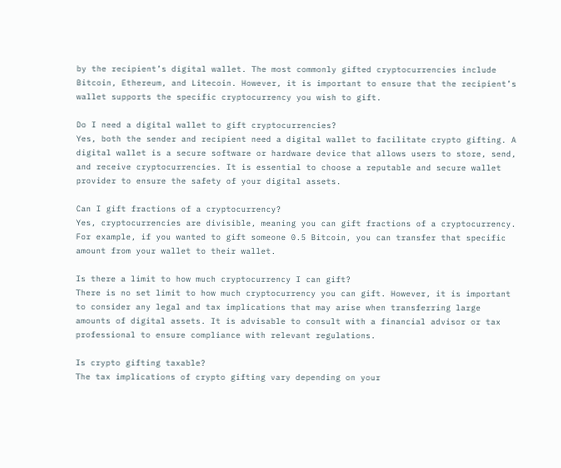by the recipient’s digital wallet. The most commonly gifted cryptocurrencies include Bitcoin, Ethereum, and Litecoin. However, it is important to ensure that the recipient’s wallet supports the specific cryptocurrency you wish to gift.

Do I need a digital wallet to gift cryptocurrencies?
Yes, both the sender and recipient need a digital wallet to facilitate crypto gifting. A digital wallet is a secure software or hardware device that allows users to store, send, and receive cryptocurrencies. It is essential to choose a reputable and secure wallet provider to ensure the safety of your digital assets.

Can I gift fractions of a cryptocurrency?
Yes, cryptocurrencies are divisible, meaning you can gift fractions of a cryptocurrency. For example, if you wanted to gift someone 0.5 Bitcoin, you can transfer that specific amount from your wallet to their wallet.

Is there a limit to how much cryptocurrency I can gift?
There is no set limit to how much cryptocurrency you can gift. However, it is important to consider any legal and tax implications that may arise when transferring large amounts of digital assets. It is advisable to consult with a financial advisor or tax professional to ensure compliance with relevant regulations.

Is crypto gifting taxable?
The tax implications of crypto gifting vary depending on your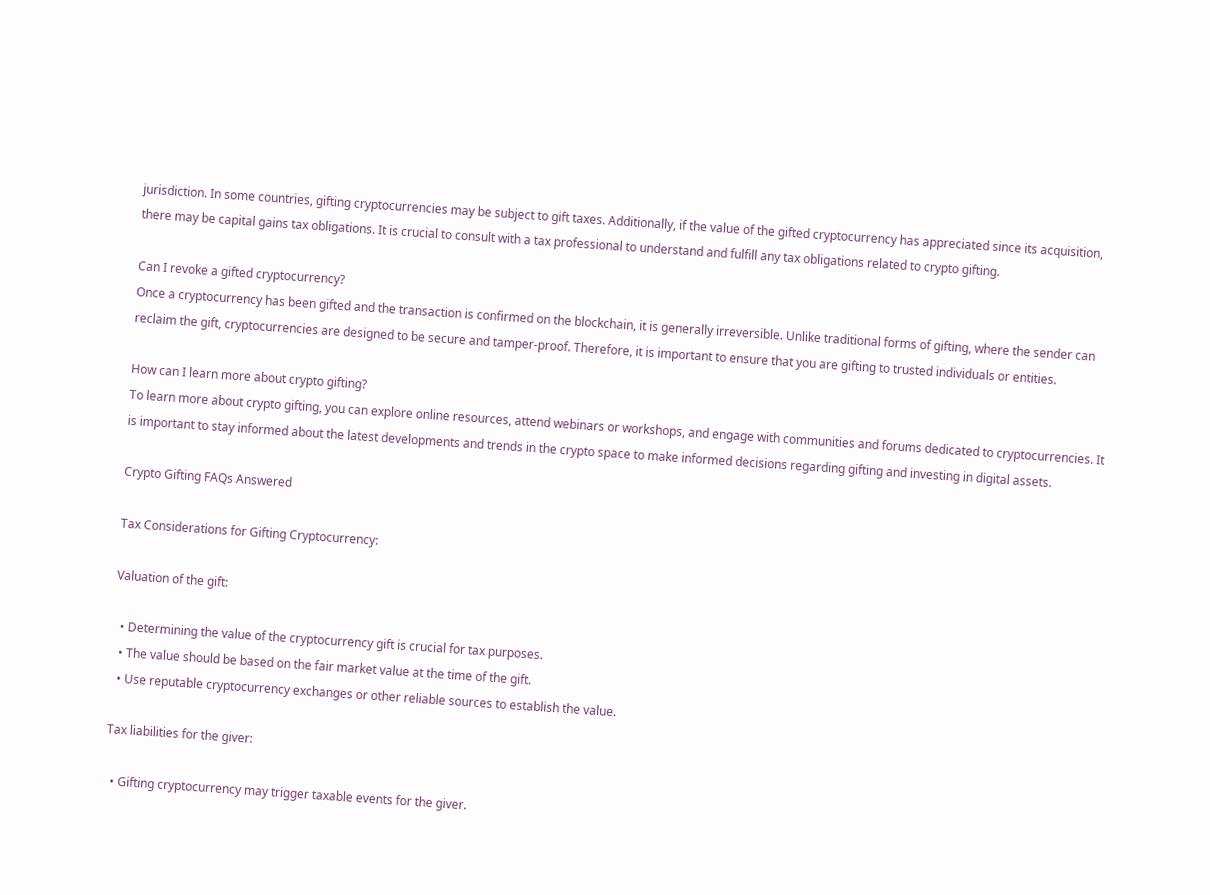jurisdiction. In some countries, gifting cryptocurrencies may be subject to gift taxes. Additionally, if the value of the gifted cryptocurrency has appreciated since its acquisition, there may be capital gains tax obligations. It is crucial to consult with a tax professional to understand and fulfill any tax obligations related to crypto gifting.

Can I revoke a gifted cryptocurrency?
Once a cryptocurrency has been gifted and the transaction is confirmed on the blockchain, it is generally irreversible. Unlike traditional forms of gifting, where the sender can reclaim the gift, cryptocurrencies are designed to be secure and tamper-proof. Therefore, it is important to ensure that you are gifting to trusted individuals or entities.

How can I learn more about crypto gifting?
To learn more about crypto gifting, you can explore online resources, attend webinars or workshops, and engage with communities and forums dedicated to cryptocurrencies. It is important to stay informed about the latest developments and trends in the crypto space to make informed decisions regarding gifting and investing in digital assets.

Crypto Gifting FAQs Answered

Tax Considerations for Gifting Cryptocurrency:

Valuation of the gift:

  • Determining the value of the cryptocurrency gift is crucial for tax purposes.
  • The value should be based on the fair market value at the time of the gift.
  • Use reputable cryptocurrency exchanges or other reliable sources to establish the value.

Tax liabilities for the giver:

  • Gifting cryptocurrency may trigger taxable events for the giver.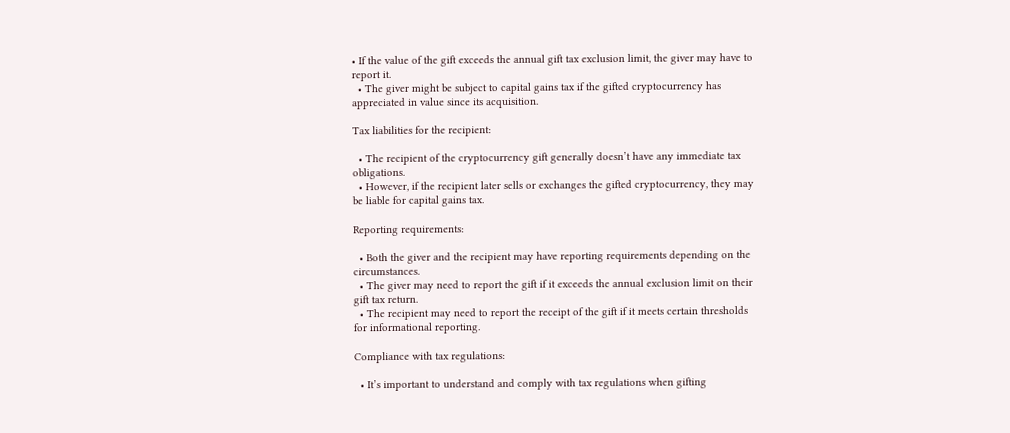• If the value of the gift exceeds the annual gift tax exclusion limit, the giver may have to report it.
  • The giver might be subject to capital gains tax if the gifted cryptocurrency has appreciated in value since its acquisition.

Tax liabilities for the recipient:

  • The recipient of the cryptocurrency gift generally doesn’t have any immediate tax obligations.
  • However, if the recipient later sells or exchanges the gifted cryptocurrency, they may be liable for capital gains tax.

Reporting requirements:

  • Both the giver and the recipient may have reporting requirements depending on the circumstances.
  • The giver may need to report the gift if it exceeds the annual exclusion limit on their gift tax return.
  • The recipient may need to report the receipt of the gift if it meets certain thresholds for informational reporting.

Compliance with tax regulations:

  • It’s important to understand and comply with tax regulations when gifting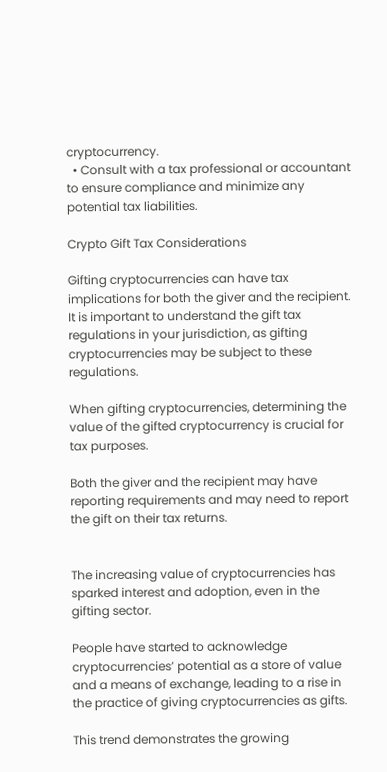cryptocurrency.
  • Consult with a tax professional or accountant to ensure compliance and minimize any potential tax liabilities.

Crypto Gift Tax Considerations

Gifting cryptocurrencies can have tax implications for both the giver and the recipient. It is important to understand the gift tax regulations in your jurisdiction, as gifting cryptocurrencies may be subject to these regulations.

When gifting cryptocurrencies, determining the value of the gifted cryptocurrency is crucial for tax purposes.

Both the giver and the recipient may have reporting requirements and may need to report the gift on their tax returns.


The increasing value of cryptocurrencies has sparked interest and adoption, even in the gifting sector.

People have started to acknowledge cryptocurrencies’ potential as a store of value and a means of exchange, leading to a rise in the practice of giving cryptocurrencies as gifts.

This trend demonstrates the growing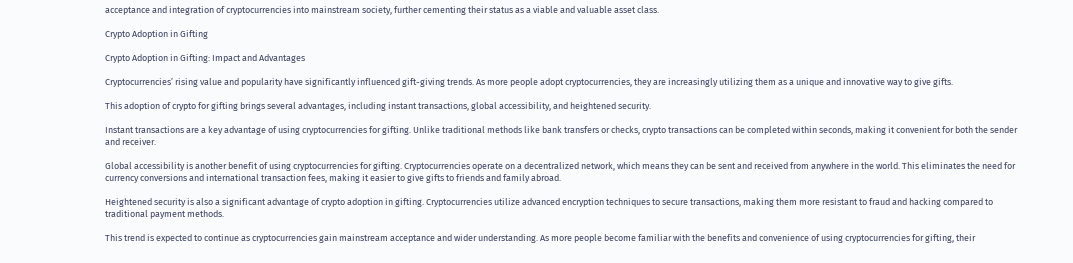acceptance and integration of cryptocurrencies into mainstream society, further cementing their status as a viable and valuable asset class.

Crypto Adoption in Gifting

Crypto Adoption in Gifting: Impact and Advantages

Cryptocurrencies’ rising value and popularity have significantly influenced gift-giving trends. As more people adopt cryptocurrencies, they are increasingly utilizing them as a unique and innovative way to give gifts.

This adoption of crypto for gifting brings several advantages, including instant transactions, global accessibility, and heightened security.

Instant transactions are a key advantage of using cryptocurrencies for gifting. Unlike traditional methods like bank transfers or checks, crypto transactions can be completed within seconds, making it convenient for both the sender and receiver.

Global accessibility is another benefit of using cryptocurrencies for gifting. Cryptocurrencies operate on a decentralized network, which means they can be sent and received from anywhere in the world. This eliminates the need for currency conversions and international transaction fees, making it easier to give gifts to friends and family abroad.

Heightened security is also a significant advantage of crypto adoption in gifting. Cryptocurrencies utilize advanced encryption techniques to secure transactions, making them more resistant to fraud and hacking compared to traditional payment methods.

This trend is expected to continue as cryptocurrencies gain mainstream acceptance and wider understanding. As more people become familiar with the benefits and convenience of using cryptocurrencies for gifting, their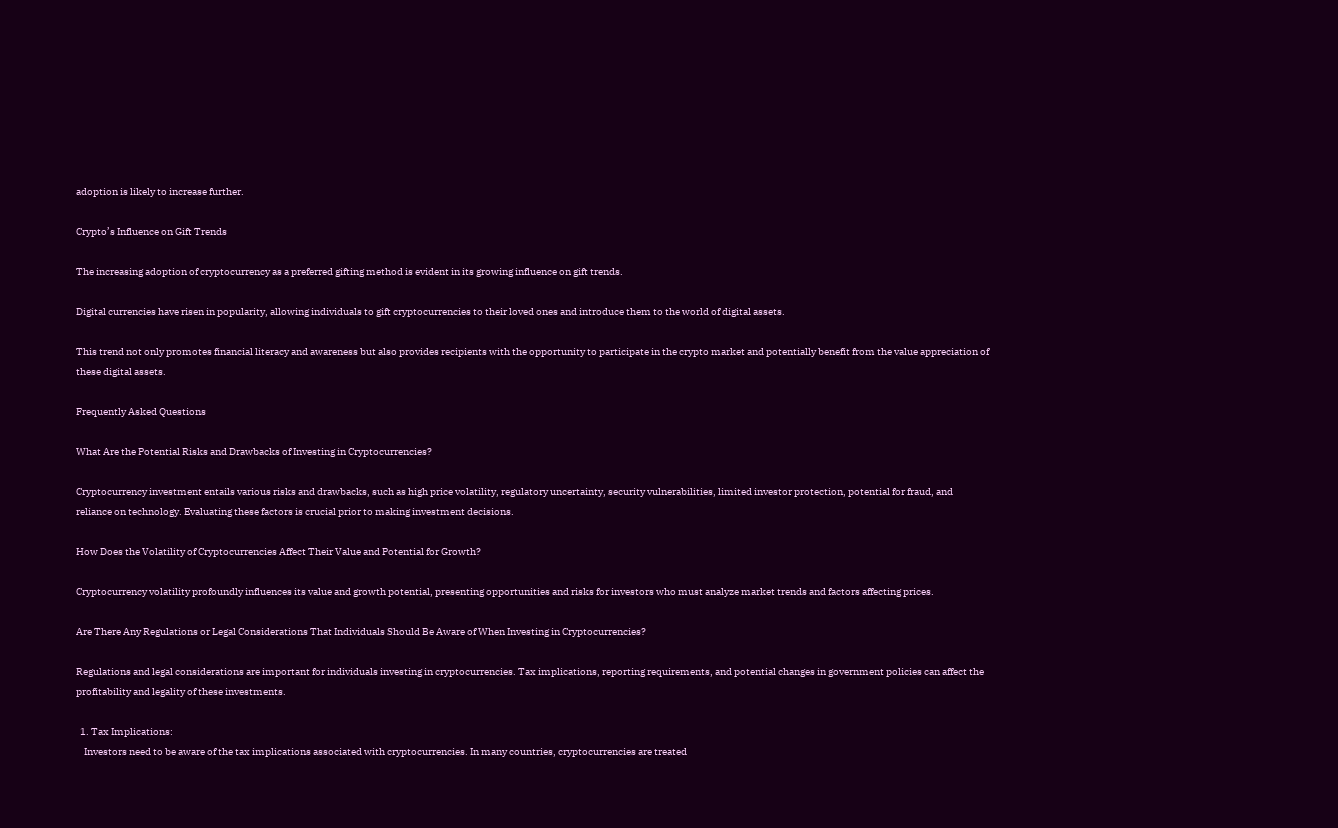adoption is likely to increase further.

Crypto’s Influence on Gift Trends

The increasing adoption of cryptocurrency as a preferred gifting method is evident in its growing influence on gift trends.

Digital currencies have risen in popularity, allowing individuals to gift cryptocurrencies to their loved ones and introduce them to the world of digital assets.

This trend not only promotes financial literacy and awareness but also provides recipients with the opportunity to participate in the crypto market and potentially benefit from the value appreciation of these digital assets.

Frequently Asked Questions

What Are the Potential Risks and Drawbacks of Investing in Cryptocurrencies?

Cryptocurrency investment entails various risks and drawbacks, such as high price volatility, regulatory uncertainty, security vulnerabilities, limited investor protection, potential for fraud, and reliance on technology. Evaluating these factors is crucial prior to making investment decisions.

How Does the Volatility of Cryptocurrencies Affect Their Value and Potential for Growth?

Cryptocurrency volatility profoundly influences its value and growth potential, presenting opportunities and risks for investors who must analyze market trends and factors affecting prices.

Are There Any Regulations or Legal Considerations That Individuals Should Be Aware of When Investing in Cryptocurrencies?

Regulations and legal considerations are important for individuals investing in cryptocurrencies. Tax implications, reporting requirements, and potential changes in government policies can affect the profitability and legality of these investments.

  1. Tax Implications:
    Investors need to be aware of the tax implications associated with cryptocurrencies. In many countries, cryptocurrencies are treated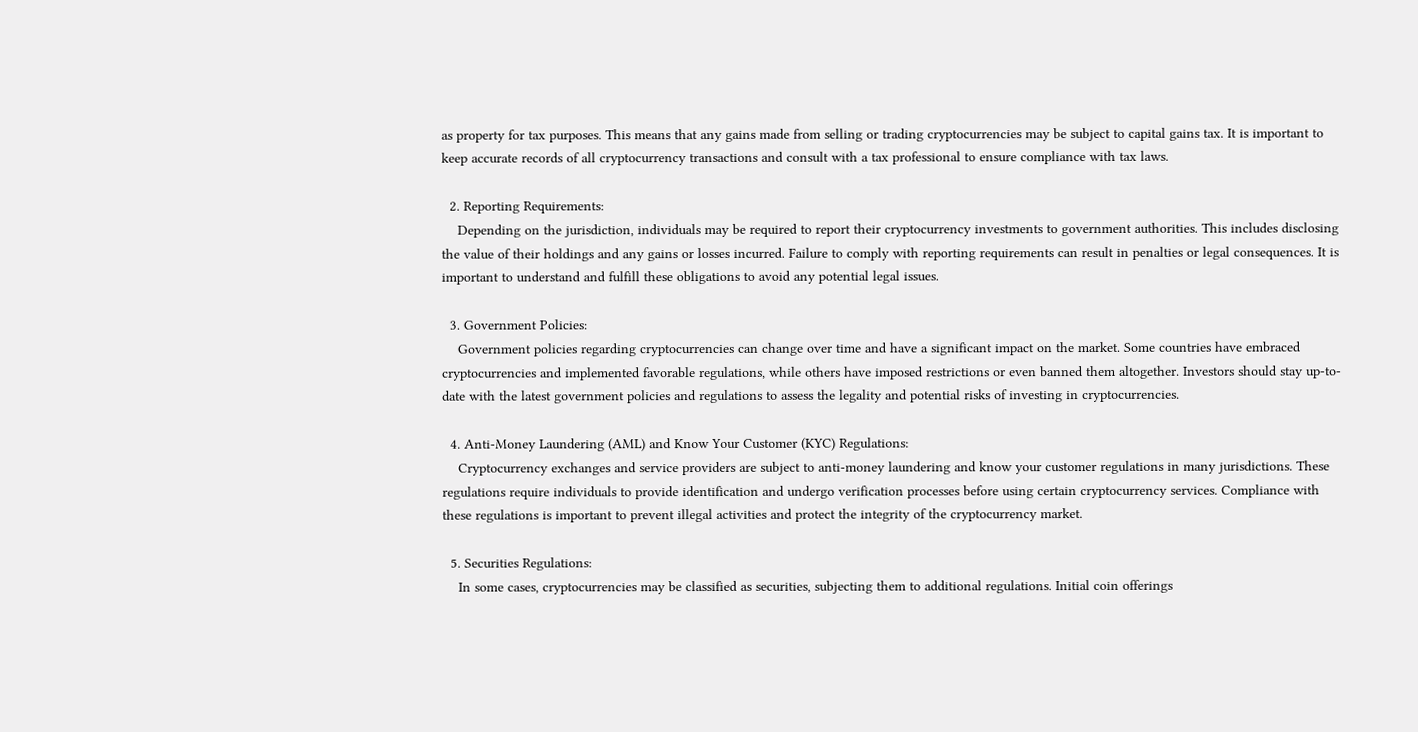as property for tax purposes. This means that any gains made from selling or trading cryptocurrencies may be subject to capital gains tax. It is important to keep accurate records of all cryptocurrency transactions and consult with a tax professional to ensure compliance with tax laws.

  2. Reporting Requirements:
    Depending on the jurisdiction, individuals may be required to report their cryptocurrency investments to government authorities. This includes disclosing the value of their holdings and any gains or losses incurred. Failure to comply with reporting requirements can result in penalties or legal consequences. It is important to understand and fulfill these obligations to avoid any potential legal issues.

  3. Government Policies:
    Government policies regarding cryptocurrencies can change over time and have a significant impact on the market. Some countries have embraced cryptocurrencies and implemented favorable regulations, while others have imposed restrictions or even banned them altogether. Investors should stay up-to-date with the latest government policies and regulations to assess the legality and potential risks of investing in cryptocurrencies.

  4. Anti-Money Laundering (AML) and Know Your Customer (KYC) Regulations:
    Cryptocurrency exchanges and service providers are subject to anti-money laundering and know your customer regulations in many jurisdictions. These regulations require individuals to provide identification and undergo verification processes before using certain cryptocurrency services. Compliance with these regulations is important to prevent illegal activities and protect the integrity of the cryptocurrency market.

  5. Securities Regulations:
    In some cases, cryptocurrencies may be classified as securities, subjecting them to additional regulations. Initial coin offerings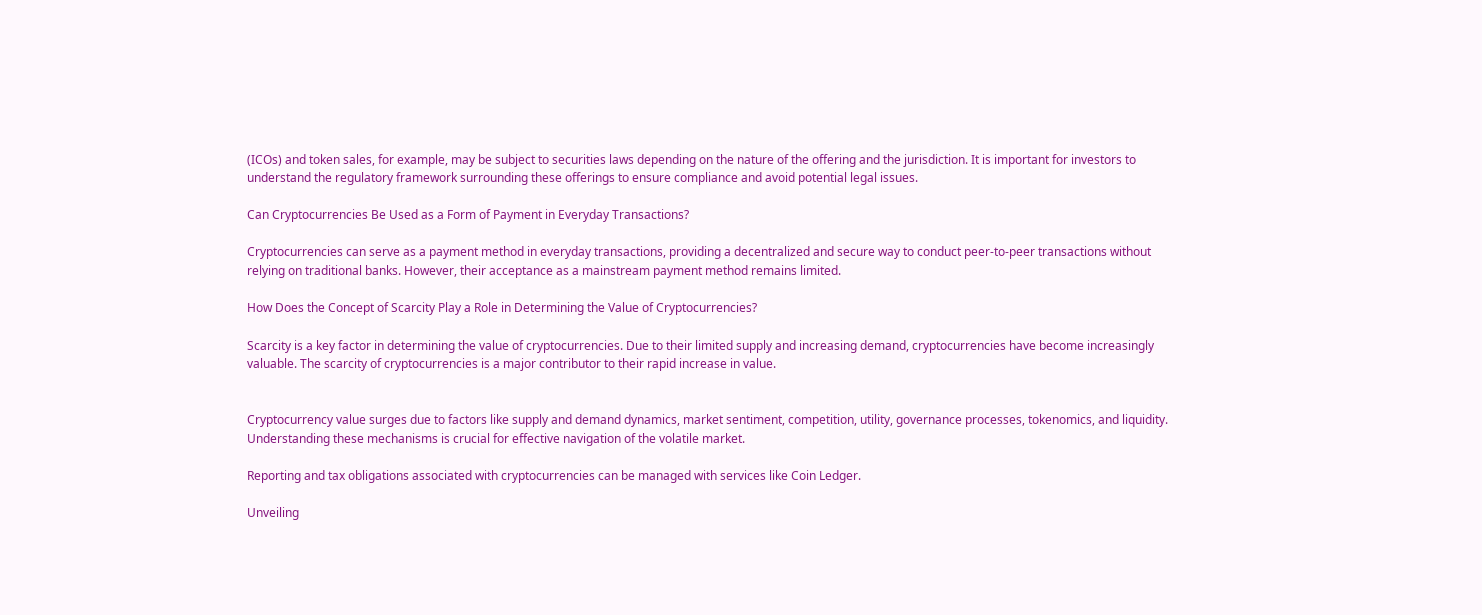(ICOs) and token sales, for example, may be subject to securities laws depending on the nature of the offering and the jurisdiction. It is important for investors to understand the regulatory framework surrounding these offerings to ensure compliance and avoid potential legal issues.

Can Cryptocurrencies Be Used as a Form of Payment in Everyday Transactions?

Cryptocurrencies can serve as a payment method in everyday transactions, providing a decentralized and secure way to conduct peer-to-peer transactions without relying on traditional banks. However, their acceptance as a mainstream payment method remains limited.

How Does the Concept of Scarcity Play a Role in Determining the Value of Cryptocurrencies?

Scarcity is a key factor in determining the value of cryptocurrencies. Due to their limited supply and increasing demand, cryptocurrencies have become increasingly valuable. The scarcity of cryptocurrencies is a major contributor to their rapid increase in value.


Cryptocurrency value surges due to factors like supply and demand dynamics, market sentiment, competition, utility, governance processes, tokenomics, and liquidity. Understanding these mechanisms is crucial for effective navigation of the volatile market.

Reporting and tax obligations associated with cryptocurrencies can be managed with services like Coin Ledger.

Unveiling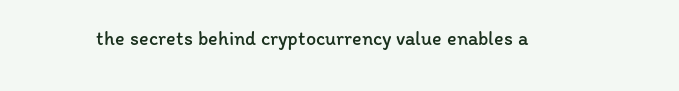the secrets behind cryptocurrency value enables a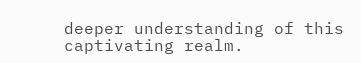deeper understanding of this captivating realm.